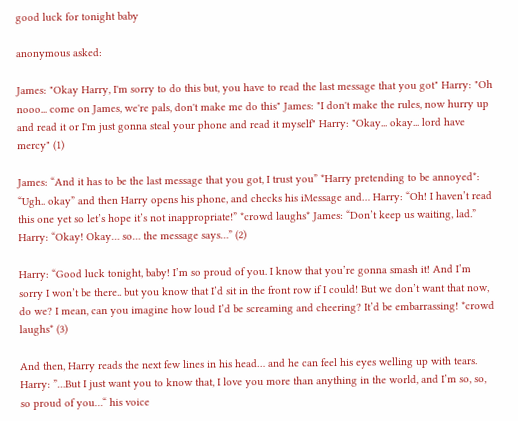good luck for tonight baby

anonymous asked:

James: "Okay Harry, I'm sorry to do this but, you have to read the last message that you got" Harry: "Oh nooo... come on James, we're pals, don't make me do this" James: "I don't make the rules, now hurry up and read it or I'm just gonna steal your phone and read it myself" Harry: "Okay... okay... lord have mercy" (1)

James: “And it has to be the last message that you got, I trust you” *Harry pretending to be annoyed*: “Ugh.. okay” and then Harry opens his phone, and checks his iMessage and… Harry: “Oh! I haven’t read this one yet so let’s hope it’s not inappropriate!” *crowd laughs* James: “Don’t keep us waiting, lad.” Harry: “Okay! Okay… so… the message says…” (2)

Harry: “Good luck tonight, baby! I’m so proud of you. I know that you’re gonna smash it! And I’m sorry I won’t be there.. but you know that I’d sit in the front row if I could! But we don’t want that now, do we? I mean, can you imagine how loud I’d be screaming and cheering? It’d be embarrassing! *crowd laughs* (3)

And then, Harry reads the next few lines in his head… and he can feel his eyes welling up with tears. Harry: ”…But I just want you to know that, I love you more than anything in the world, and I’m so, so, so proud of you…“ his voice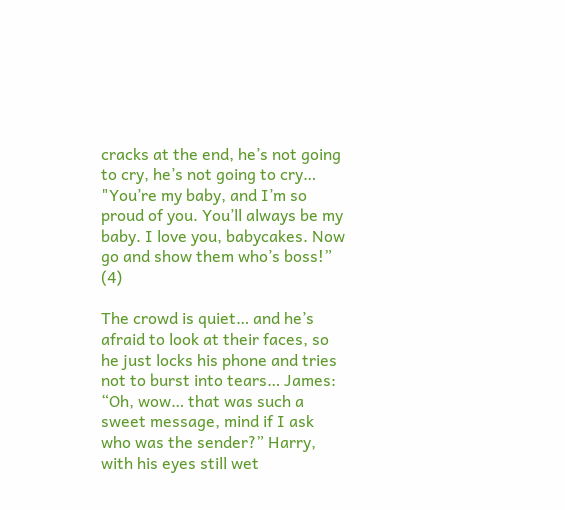cracks at the end, he’s not going to cry, he’s not going to cry… "You’re my baby, and I’m so proud of you. You’ll always be my baby. I love you, babycakes. Now go and show them who’s boss!” (4)

The crowd is quiet… and he’s afraid to look at their faces, so he just locks his phone and tries not to burst into tears… James: “Oh, wow… that was such a sweet message, mind if I ask who was the sender?” Harry, with his eyes still wet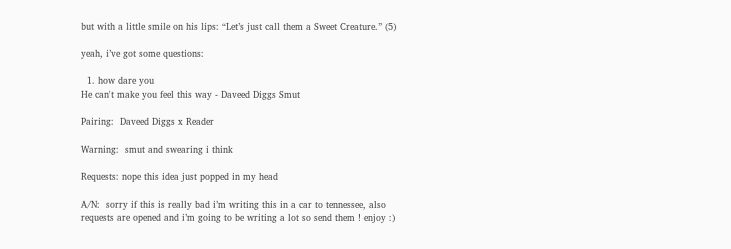but with a little smile on his lips: “Let’s just call them a Sweet Creature.” (5)

yeah, i’ve got some questions:

  1. how dare you
He can't make you feel this way - Daveed Diggs Smut

Pairing:  Daveed Diggs x Reader

Warning:  smut and swearing i think

Requests: nope this idea just popped in my head

A/N:  sorry if this is really bad i’m writing this in a car to tennessee, also requests are opened and i’m going to be writing a lot so send them ! enjoy :)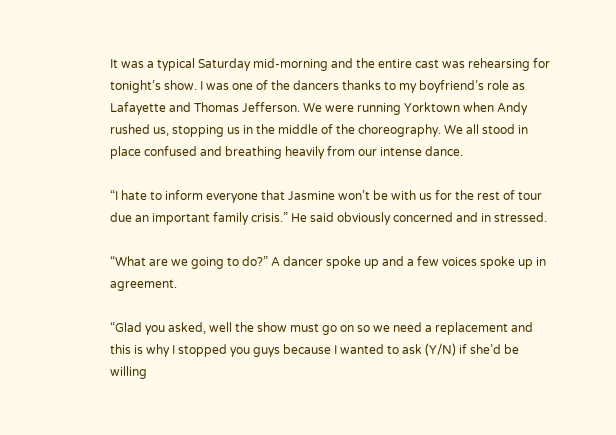It was a typical Saturday mid-morning and the entire cast was rehearsing for tonight’s show. I was one of the dancers thanks to my boyfriend’s role as Lafayette and Thomas Jefferson. We were running Yorktown when Andy rushed us, stopping us in the middle of the choreography. We all stood in place confused and breathing heavily from our intense dance.

“I hate to inform everyone that Jasmine won’t be with us for the rest of tour due an important family crisis.” He said obviously concerned and in stressed.

“What are we going to do?” A dancer spoke up and a few voices spoke up in agreement.

“Glad you asked, well the show must go on so we need a replacement and this is why I stopped you guys because I wanted to ask (Y/N) if she’d be willing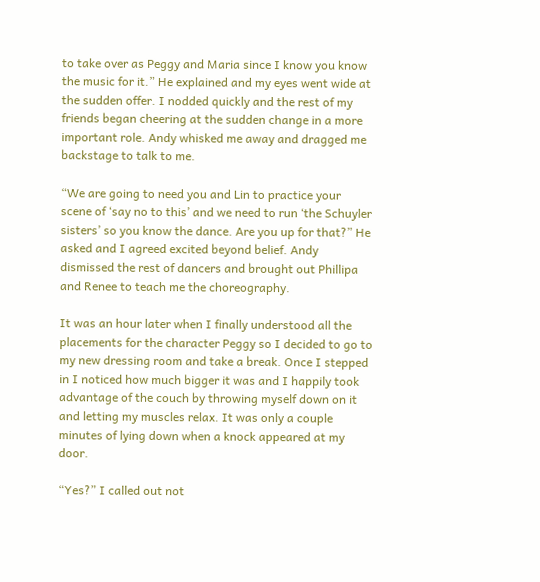to take over as Peggy and Maria since I know you know the music for it.” He explained and my eyes went wide at the sudden offer. I nodded quickly and the rest of my friends began cheering at the sudden change in a more important role. Andy whisked me away and dragged me backstage to talk to me.

“We are going to need you and Lin to practice your scene of ‘say no to this’ and we need to run ‘the Schuyler sisters’ so you know the dance. Are you up for that?” He asked and I agreed excited beyond belief. Andy dismissed the rest of dancers and brought out Phillipa and Renee to teach me the choreography.

It was an hour later when I finally understood all the placements for the character Peggy so I decided to go to my new dressing room and take a break. Once I stepped in I noticed how much bigger it was and I happily took advantage of the couch by throwing myself down on it and letting my muscles relax. It was only a couple minutes of lying down when a knock appeared at my door.

“Yes?” I called out not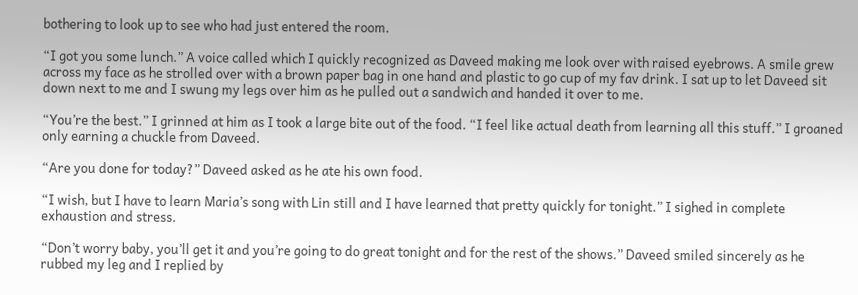bothering to look up to see who had just entered the room.

“I got you some lunch.” A voice called which I quickly recognized as Daveed making me look over with raised eyebrows. A smile grew across my face as he strolled over with a brown paper bag in one hand and plastic to go cup of my fav drink. I sat up to let Daveed sit down next to me and I swung my legs over him as he pulled out a sandwich and handed it over to me.

“You’re the best.” I grinned at him as I took a large bite out of the food. “I feel like actual death from learning all this stuff.” I groaned only earning a chuckle from Daveed.

“Are you done for today?” Daveed asked as he ate his own food.

“I wish, but I have to learn Maria’s song with Lin still and I have learned that pretty quickly for tonight.” I sighed in complete exhaustion and stress.

“Don’t worry baby, you’ll get it and you’re going to do great tonight and for the rest of the shows.” Daveed smiled sincerely as he rubbed my leg and I replied by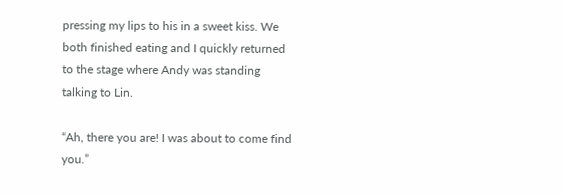pressing my lips to his in a sweet kiss. We both finished eating and I quickly returned to the stage where Andy was standing talking to Lin.

“Ah, there you are! I was about to come find you.”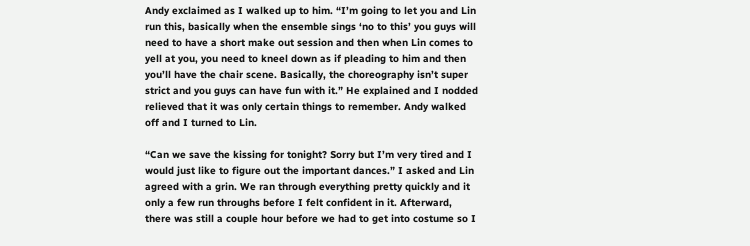Andy exclaimed as I walked up to him. “I’m going to let you and Lin run this, basically when the ensemble sings ‘no to this’ you guys will need to have a short make out session and then when Lin comes to yell at you, you need to kneel down as if pleading to him and then you’ll have the chair scene. Basically, the choreography isn’t super strict and you guys can have fun with it.” He explained and I nodded relieved that it was only certain things to remember. Andy walked off and I turned to Lin.

“Can we save the kissing for tonight? Sorry but I’m very tired and I would just like to figure out the important dances.” I asked and Lin agreed with a grin. We ran through everything pretty quickly and it only a few run throughs before I felt confident in it. Afterward, there was still a couple hour before we had to get into costume so I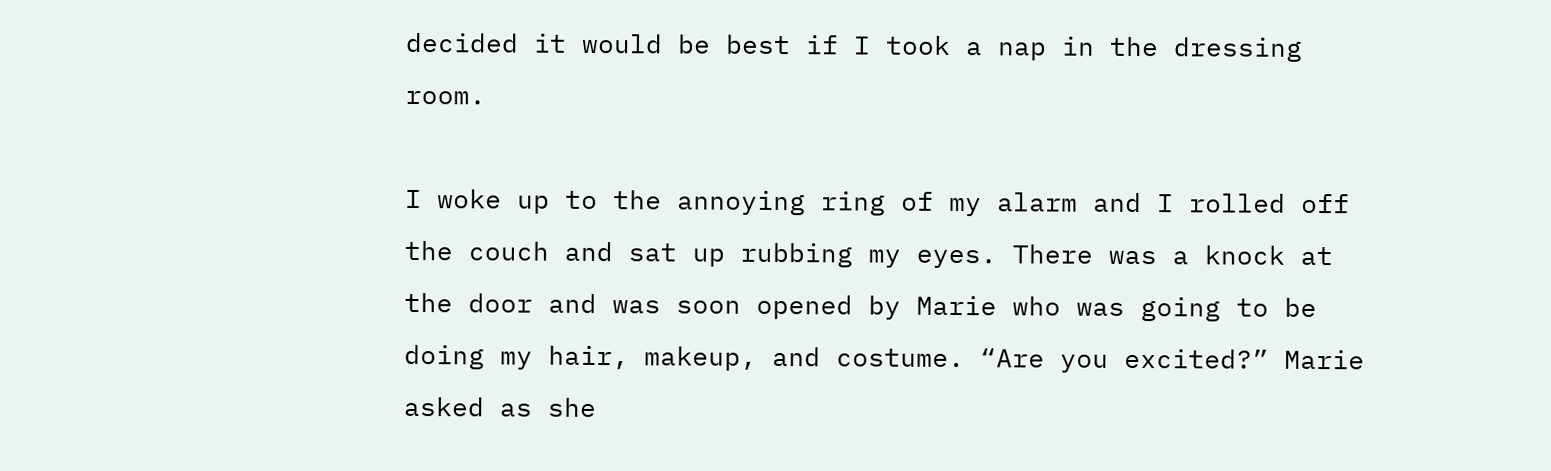decided it would be best if I took a nap in the dressing room.

I woke up to the annoying ring of my alarm and I rolled off the couch and sat up rubbing my eyes. There was a knock at the door and was soon opened by Marie who was going to be doing my hair, makeup, and costume. “Are you excited?” Marie asked as she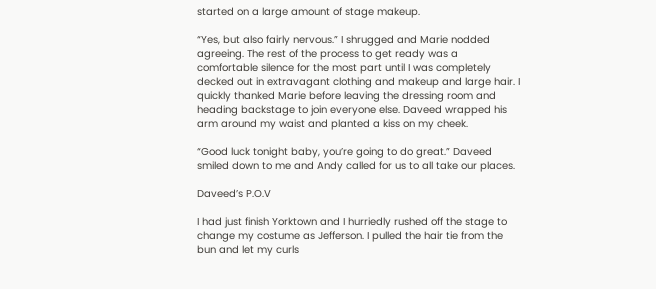started on a large amount of stage makeup.

“Yes, but also fairly nervous.” I shrugged and Marie nodded agreeing. The rest of the process to get ready was a comfortable silence for the most part until I was completely decked out in extravagant clothing and makeup and large hair. I quickly thanked Marie before leaving the dressing room and heading backstage to join everyone else. Daveed wrapped his arm around my waist and planted a kiss on my cheek.

“Good luck tonight baby, you’re going to do great.” Daveed smiled down to me and Andy called for us to all take our places.

Daveed’s P.O.V

I had just finish Yorktown and I hurriedly rushed off the stage to change my costume as Jefferson. I pulled the hair tie from the bun and let my curls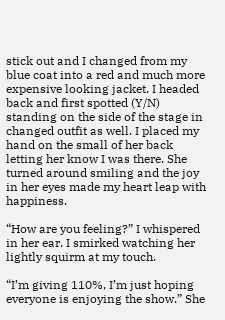stick out and I changed from my blue coat into a red and much more expensive looking jacket. I headed back and first spotted (Y/N) standing on the side of the stage in changed outfit as well. I placed my hand on the small of her back letting her know I was there. She turned around smiling and the joy in her eyes made my heart leap with happiness.

“How are you feeling?” I whispered in her ear. I smirked watching her lightly squirm at my touch.

“I’m giving 110%, I’m just hoping everyone is enjoying the show.” She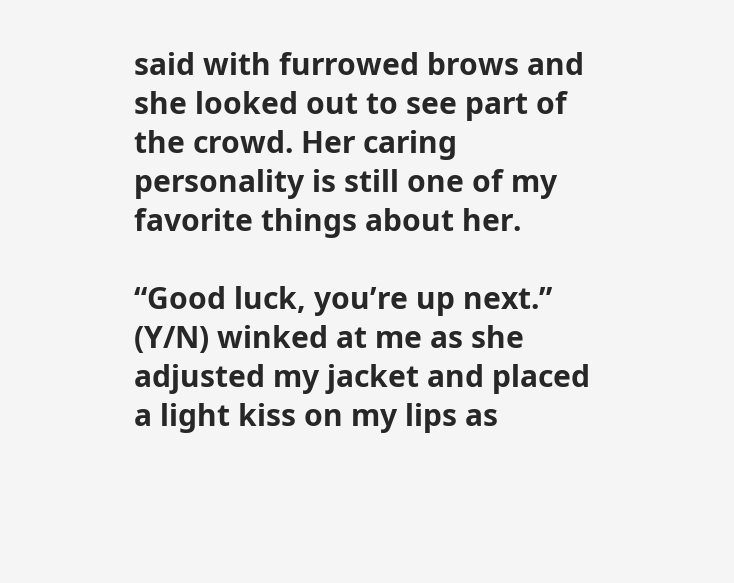said with furrowed brows and she looked out to see part of the crowd. Her caring personality is still one of my favorite things about her.

“Good luck, you’re up next.” (Y/N) winked at me as she adjusted my jacket and placed a light kiss on my lips as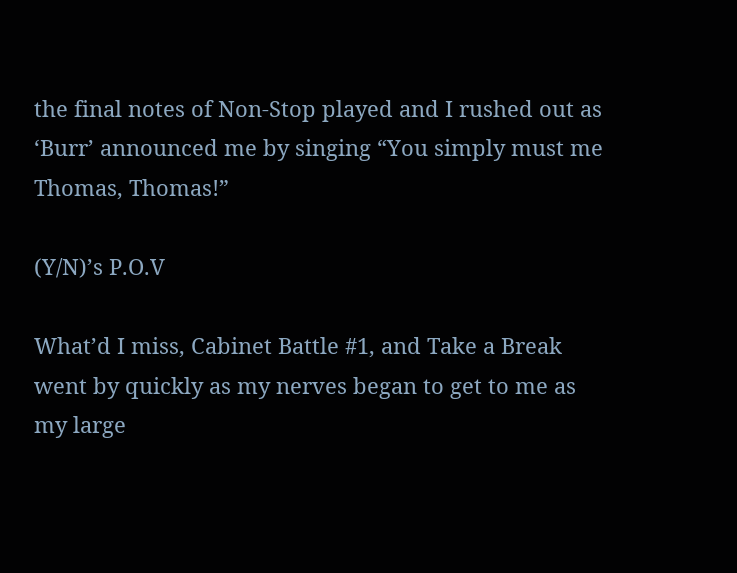the final notes of Non-Stop played and I rushed out as ‘Burr’ announced me by singing “You simply must me Thomas, Thomas!”

(Y/N)’s P.O.V

What’d I miss, Cabinet Battle #1, and Take a Break went by quickly as my nerves began to get to me as my large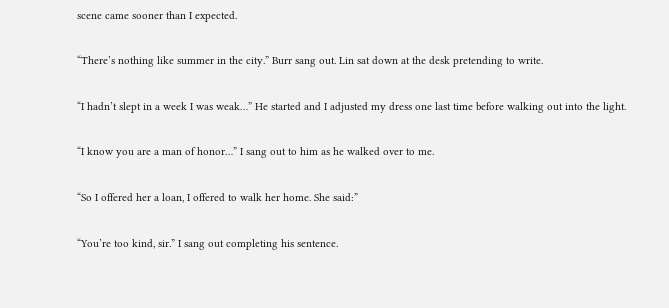scene came sooner than I expected.

“There’s nothing like summer in the city.” Burr sang out. Lin sat down at the desk pretending to write.

“I hadn’t slept in a week I was weak…” He started and I adjusted my dress one last time before walking out into the light.

“I know you are a man of honor…” I sang out to him as he walked over to me.

“So I offered her a loan, I offered to walk her home. She said:”

“You’re too kind, sir.” I sang out completing his sentence.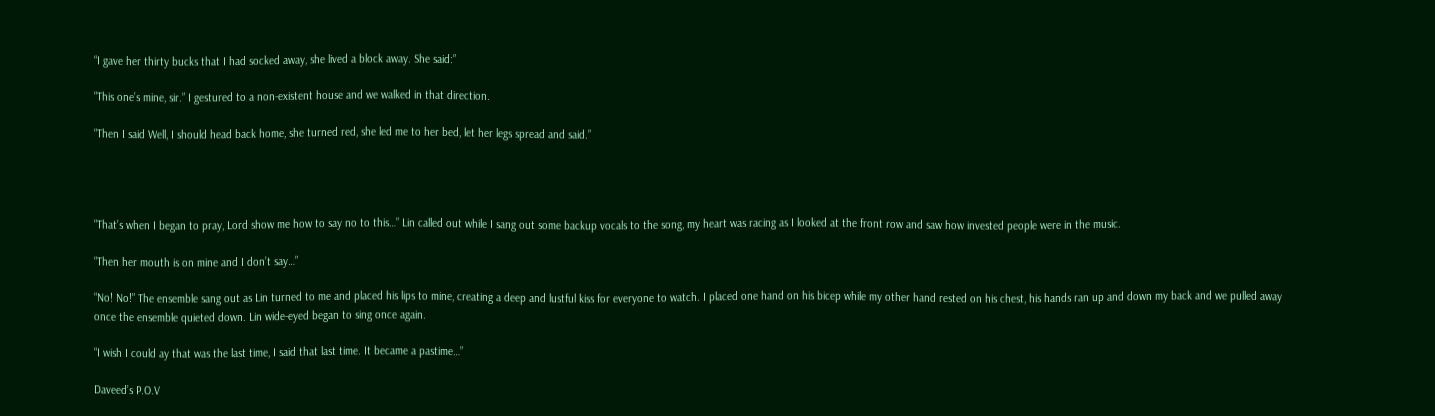“I gave her thirty bucks that I had socked away, she lived a block away. She said:”

“This one’s mine, sir.” I gestured to a non-existent house and we walked in that direction.

“Then I said Well, I should head back home, she turned red, she led me to her bed, let her legs spread and said.”




“That’s when I began to pray, Lord show me how to say no to this…” Lin called out while I sang out some backup vocals to the song, my heart was racing as I looked at the front row and saw how invested people were in the music.

“Then her mouth is on mine and I don’t say…”

“No! No!” The ensemble sang out as Lin turned to me and placed his lips to mine, creating a deep and lustful kiss for everyone to watch. I placed one hand on his bicep while my other hand rested on his chest, his hands ran up and down my back and we pulled away once the ensemble quieted down. Lin wide-eyed began to sing once again.

“I wish I could ay that was the last time, I said that last time. It became a pastime…”

Daveed’s P.O.V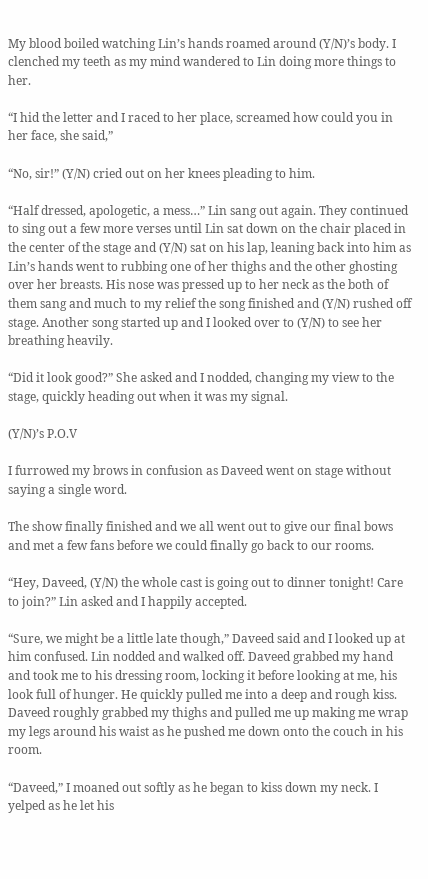My blood boiled watching Lin’s hands roamed around (Y/N)’s body. I clenched my teeth as my mind wandered to Lin doing more things to her.

“I hid the letter and I raced to her place, screamed how could you in her face, she said,”

“No, sir!” (Y/N) cried out on her knees pleading to him.

“Half dressed, apologetic, a mess…” Lin sang out again. They continued to sing out a few more verses until Lin sat down on the chair placed in the center of the stage and (Y/N) sat on his lap, leaning back into him as Lin’s hands went to rubbing one of her thighs and the other ghosting over her breasts. His nose was pressed up to her neck as the both of them sang and much to my relief the song finished and (Y/N) rushed off stage. Another song started up and I looked over to (Y/N) to see her breathing heavily.

“Did it look good?” She asked and I nodded, changing my view to the stage, quickly heading out when it was my signal.

(Y/N)’s P.O.V

I furrowed my brows in confusion as Daveed went on stage without saying a single word.

The show finally finished and we all went out to give our final bows and met a few fans before we could finally go back to our rooms.

“Hey, Daveed, (Y/N) the whole cast is going out to dinner tonight! Care to join?” Lin asked and I happily accepted.

“Sure, we might be a little late though,” Daveed said and I looked up at him confused. Lin nodded and walked off. Daveed grabbed my hand and took me to his dressing room, locking it before looking at me, his look full of hunger. He quickly pulled me into a deep and rough kiss. Daveed roughly grabbed my thighs and pulled me up making me wrap my legs around his waist as he pushed me down onto the couch in his room.

“Daveed,” I moaned out softly as he began to kiss down my neck. I yelped as he let his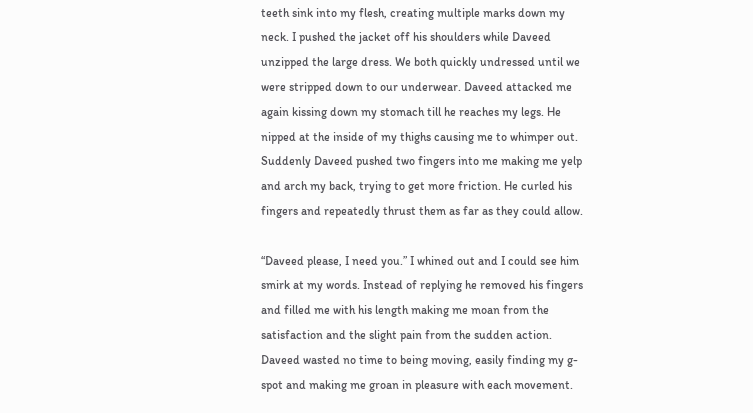teeth sink into my flesh, creating multiple marks down my neck. I pushed the jacket off his shoulders while Daveed unzipped the large dress. We both quickly undressed until we were stripped down to our underwear. Daveed attacked me again kissing down my stomach till he reaches my legs. He nipped at the inside of my thighs causing me to whimper out. Suddenly Daveed pushed two fingers into me making me yelp and arch my back, trying to get more friction. He curled his fingers and repeatedly thrust them as far as they could allow.

“Daveed please, I need you.” I whined out and I could see him smirk at my words. Instead of replying he removed his fingers and filled me with his length making me moan from the satisfaction and the slight pain from the sudden action. Daveed wasted no time to being moving, easily finding my g-spot and making me groan in pleasure with each movement.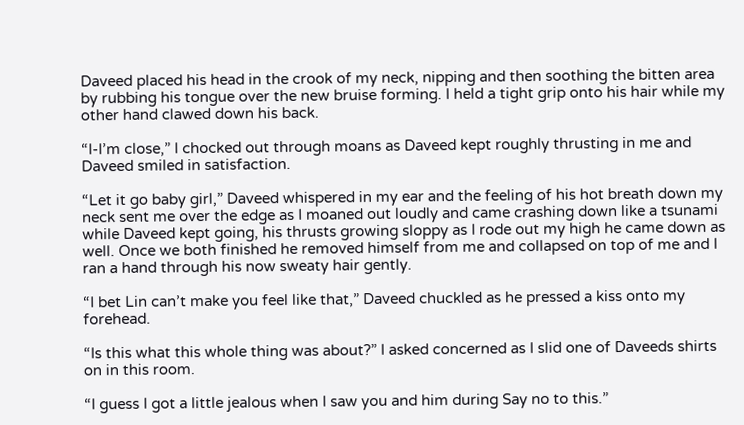Daveed placed his head in the crook of my neck, nipping and then soothing the bitten area by rubbing his tongue over the new bruise forming. I held a tight grip onto his hair while my other hand clawed down his back.

“I-I’m close,” I chocked out through moans as Daveed kept roughly thrusting in me and Daveed smiled in satisfaction.

“Let it go baby girl,” Daveed whispered in my ear and the feeling of his hot breath down my neck sent me over the edge as I moaned out loudly and came crashing down like a tsunami while Daveed kept going, his thrusts growing sloppy as I rode out my high he came down as well. Once we both finished he removed himself from me and collapsed on top of me and I ran a hand through his now sweaty hair gently.

“I bet Lin can’t make you feel like that,” Daveed chuckled as he pressed a kiss onto my forehead.

“Is this what this whole thing was about?” I asked concerned as I slid one of Daveeds shirts on in this room.

“I guess I got a little jealous when I saw you and him during Say no to this.”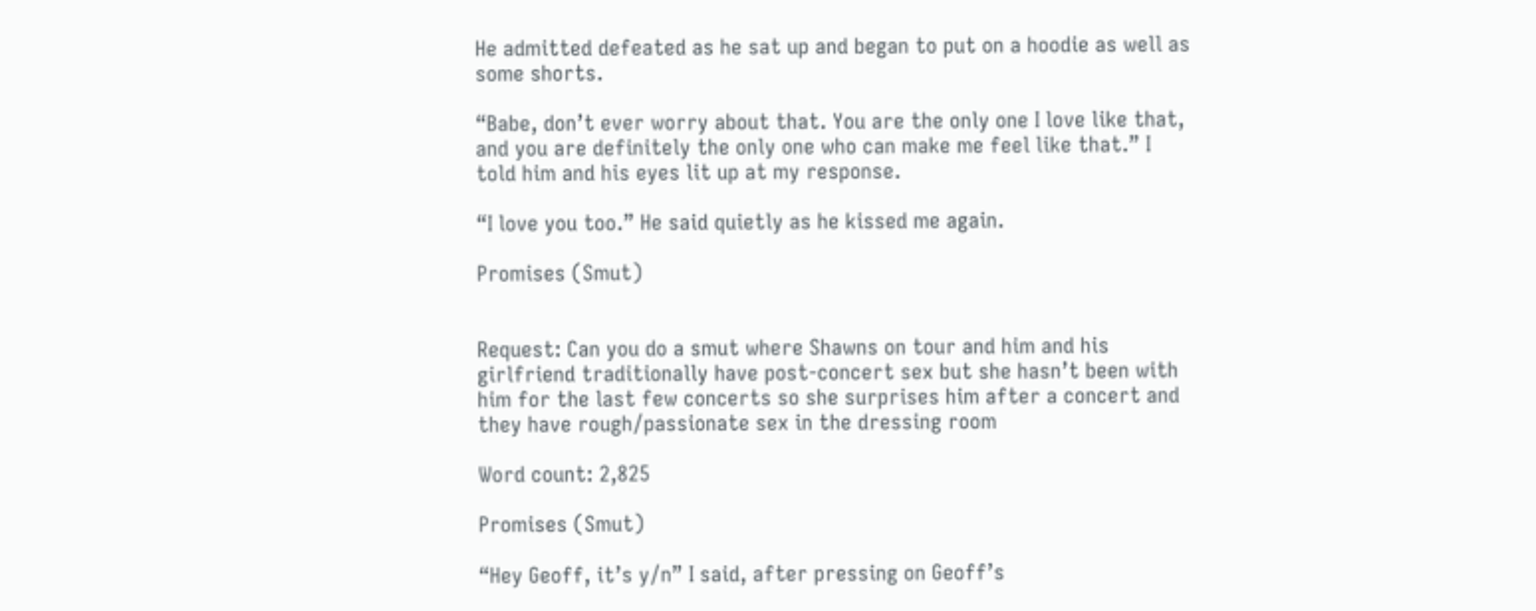He admitted defeated as he sat up and began to put on a hoodie as well as some shorts.

“Babe, don’t ever worry about that. You are the only one I love like that, and you are definitely the only one who can make me feel like that.” I told him and his eyes lit up at my response.

“I love you too.” He said quietly as he kissed me again.

Promises (Smut)


Request: Can you do a smut where Shawns on tour and him and his girlfriend traditionally have post-concert sex but she hasn’t been with him for the last few concerts so she surprises him after a concert and they have rough/passionate sex in the dressing room

Word count: 2,825

Promises (Smut)

“Hey Geoff, it’s y/n” I said, after pressing on Geoff’s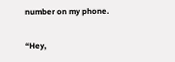number on my phone.

“Hey,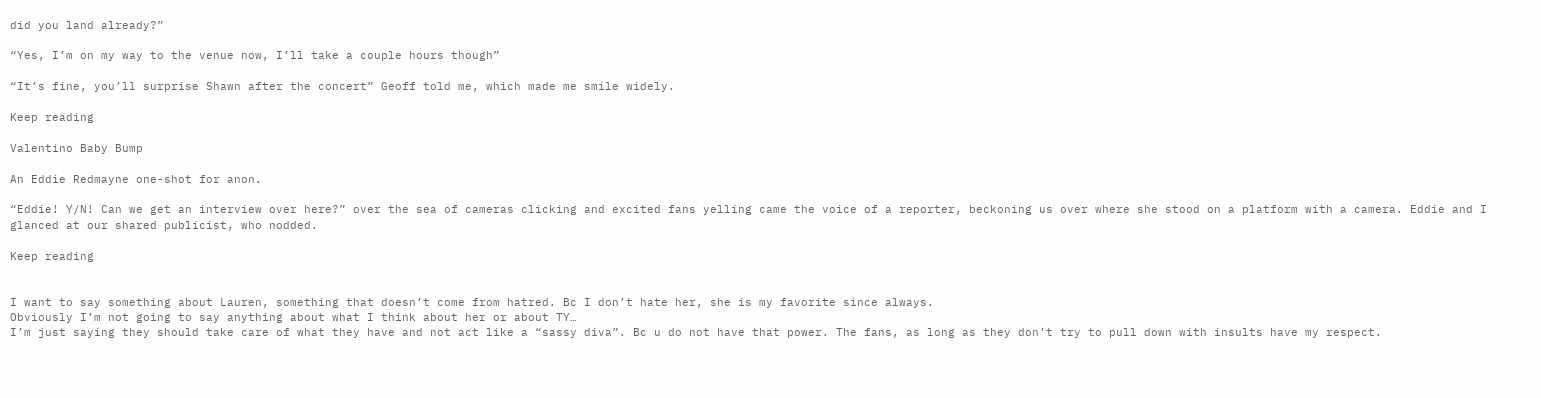did you land already?”

“Yes, I’m on my way to the venue now, I’ll take a couple hours though”

“It’s fine, you’ll surprise Shawn after the concert” Geoff told me, which made me smile widely.

Keep reading

Valentino Baby Bump

An Eddie Redmayne one-shot for anon.

“Eddie! Y/N! Can we get an interview over here?” over the sea of cameras clicking and excited fans yelling came the voice of a reporter, beckoning us over where she stood on a platform with a camera. Eddie and I glanced at our shared publicist, who nodded.

Keep reading


I want to say something about Lauren, something that doesn’t come from hatred. Bc I don’t hate her, she is my favorite since always.
Obviously I’m not going to say anything about what I think about her or about TY…
I’m just saying they should take care of what they have and not act like a “sassy diva”. Bc u do not have that power. The fans, as long as they don’t try to pull down with insults have my respect.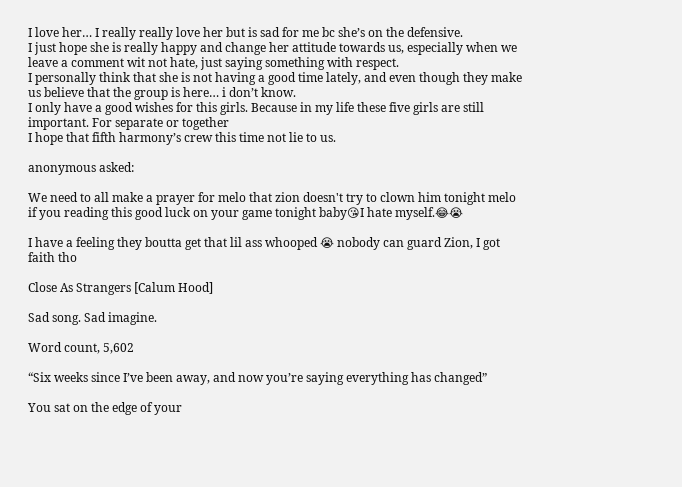I love her… I really really love her but is sad for me bc she’s on the defensive.
I just hope she is really happy and change her attitude towards us, especially when we leave a comment wit not hate, just saying something with respect.
I personally think that she is not having a good time lately, and even though they make us believe that the group is here… i don’t know.
I only have a good wishes for this girls. Because in my life these five girls are still important. For separate or together
I hope that fifth harmony’s crew this time not lie to us.

anonymous asked:

We need to all make a prayer for melo that zion doesn't try to clown him tonight melo if you reading this good luck on your game tonight baby😘I hate myself.😂😭

I have a feeling they boutta get that lil ass whooped 😭 nobody can guard Zion, I got faith tho

Close As Strangers [Calum Hood]

Sad song. Sad imagine.

Word count, 5,602

“Six weeks since I’ve been away, and now you’re saying everything has changed”

You sat on the edge of your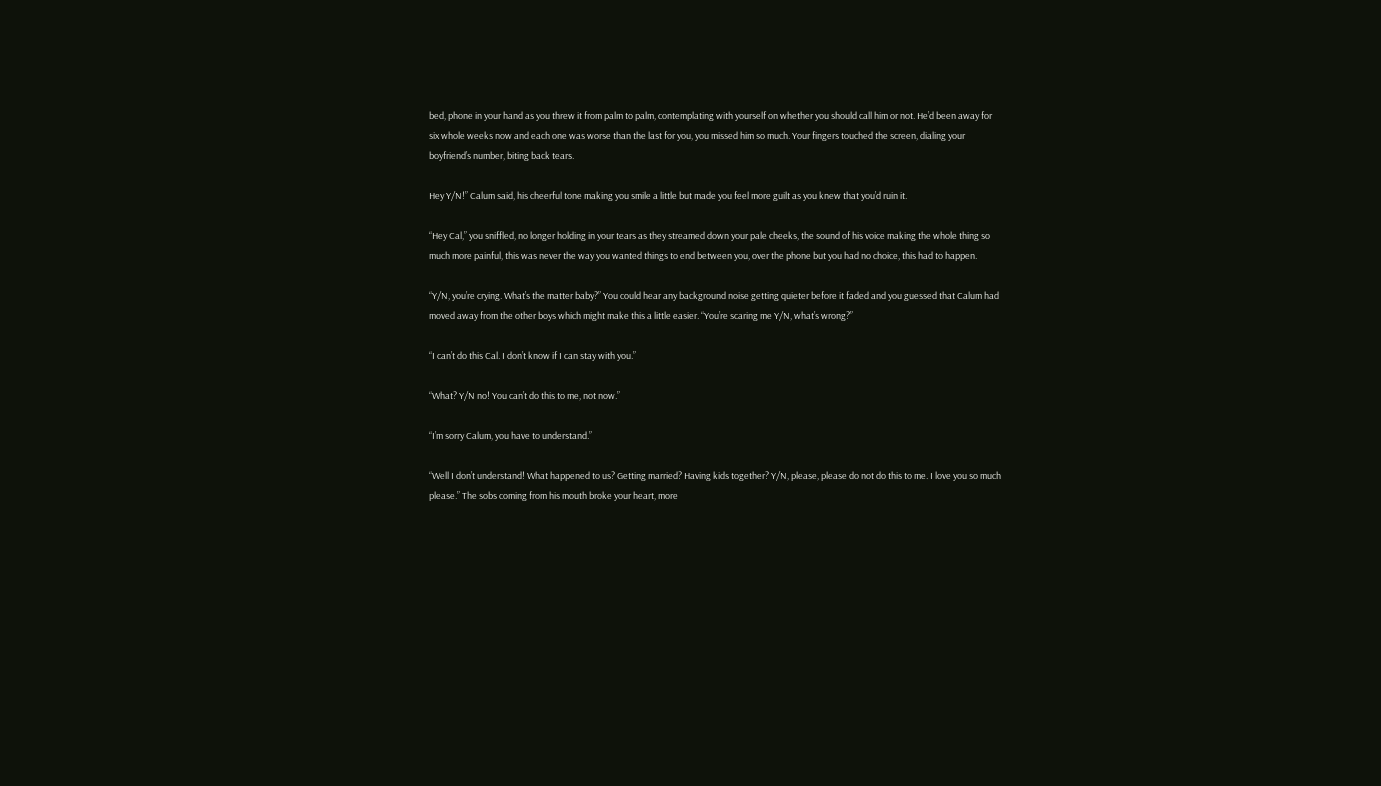bed, phone in your hand as you threw it from palm to palm, contemplating with yourself on whether you should call him or not. He’d been away for six whole weeks now and each one was worse than the last for you, you missed him so much. Your fingers touched the screen, dialing your boyfriend’s number, biting back tears.

Hey Y/N!” Calum said, his cheerful tone making you smile a little but made you feel more guilt as you knew that you’d ruin it.

“Hey Cal,” you sniffled, no longer holding in your tears as they streamed down your pale cheeks, the sound of his voice making the whole thing so much more painful, this was never the way you wanted things to end between you, over the phone but you had no choice, this had to happen.

“Y/N, you’re crying. What’s the matter baby?” You could hear any background noise getting quieter before it faded and you guessed that Calum had moved away from the other boys which might make this a little easier. “You’re scaring me Y/N, what’s wrong?”

“I can’t do this Cal. I don’t know if I can stay with you.”

“What? Y/N no! You can’t do this to me, not now.”

“I’m sorry Calum, you have to understand.”

“Well I don’t understand! What happened to us? Getting married? Having kids together? Y/N, please, please do not do this to me. I love you so much please.” The sobs coming from his mouth broke your heart, more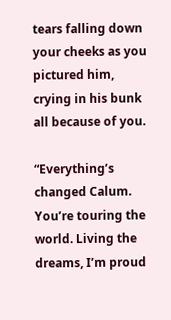tears falling down your cheeks as you pictured him, crying in his bunk all because of you.

“Everything’s changed Calum. You’re touring the world. Living the dreams, I’m proud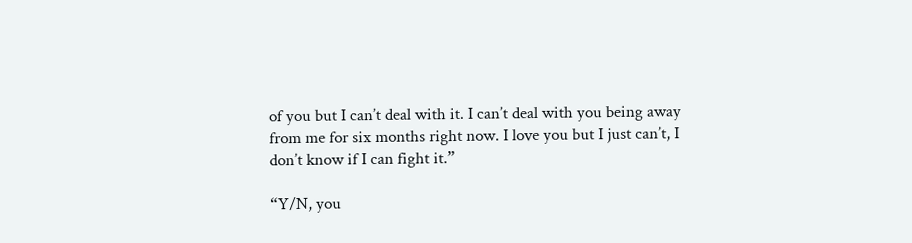of you but I can’t deal with it. I can’t deal with you being away from me for six months right now. I love you but I just can’t, I don’t know if I can fight it.”

“Y/N, you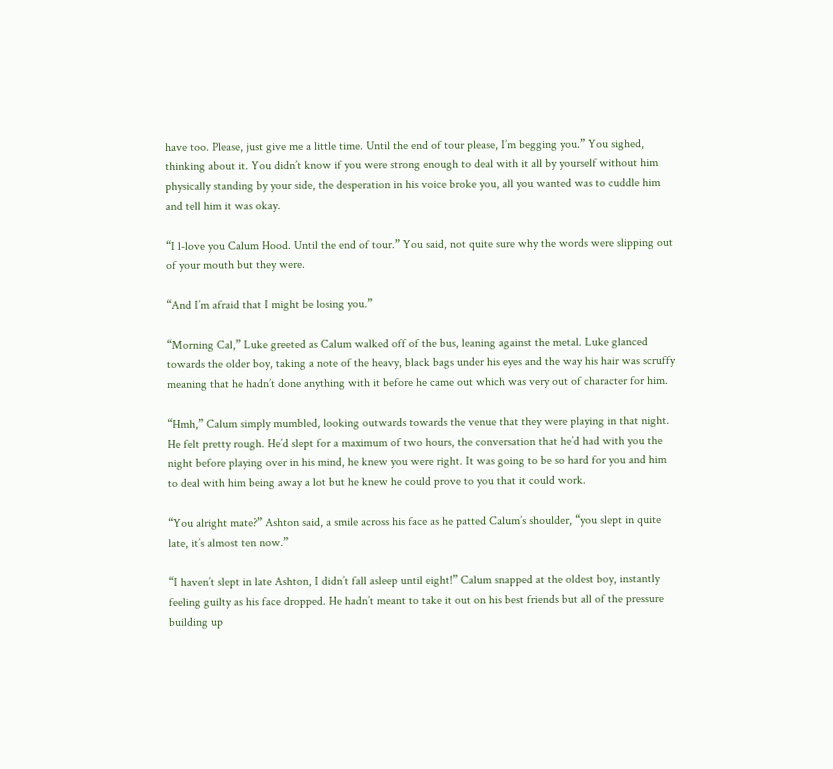have too. Please, just give me a little time. Until the end of tour please, I’m begging you.” You sighed, thinking about it. You didn’t know if you were strong enough to deal with it all by yourself without him physically standing by your side, the desperation in his voice broke you, all you wanted was to cuddle him and tell him it was okay.

“I l-love you Calum Hood. Until the end of tour.” You said, not quite sure why the words were slipping out of your mouth but they were.

“And I’m afraid that I might be losing you.”

“Morning Cal,” Luke greeted as Calum walked off of the bus, leaning against the metal. Luke glanced towards the older boy, taking a note of the heavy, black bags under his eyes and the way his hair was scruffy meaning that he hadn’t done anything with it before he came out which was very out of character for him.

“Hmh,” Calum simply mumbled, looking outwards towards the venue that they were playing in that night. He felt pretty rough. He’d slept for a maximum of two hours, the conversation that he’d had with you the night before playing over in his mind, he knew you were right. It was going to be so hard for you and him to deal with him being away a lot but he knew he could prove to you that it could work.

“You alright mate?” Ashton said, a smile across his face as he patted Calum’s shoulder, “you slept in quite late, it’s almost ten now.”

“I haven’t slept in late Ashton, I didn’t fall asleep until eight!” Calum snapped at the oldest boy, instantly feeling guilty as his face dropped. He hadn’t meant to take it out on his best friends but all of the pressure building up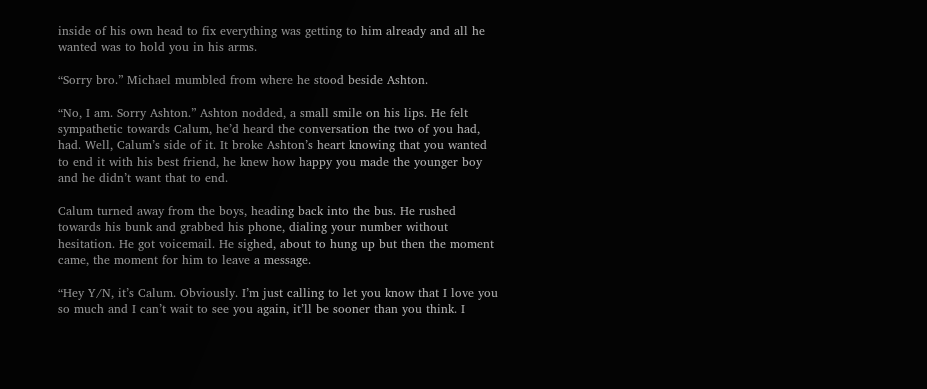inside of his own head to fix everything was getting to him already and all he wanted was to hold you in his arms.

“Sorry bro.” Michael mumbled from where he stood beside Ashton.

“No, I am. Sorry Ashton.” Ashton nodded, a small smile on his lips. He felt sympathetic towards Calum, he’d heard the conversation the two of you had, had. Well, Calum’s side of it. It broke Ashton’s heart knowing that you wanted to end it with his best friend, he knew how happy you made the younger boy and he didn’t want that to end.

Calum turned away from the boys, heading back into the bus. He rushed towards his bunk and grabbed his phone, dialing your number without hesitation. He got voicemail. He sighed, about to hung up but then the moment came, the moment for him to leave a message.

“Hey Y/N, it’s Calum. Obviously. I’m just calling to let you know that I love you so much and I can’t wait to see you again, it’ll be sooner than you think. I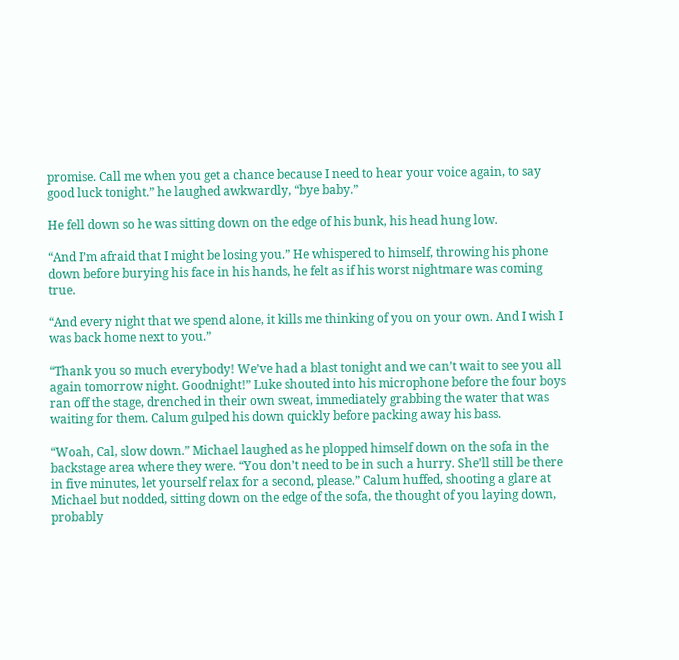promise. Call me when you get a chance because I need to hear your voice again, to say good luck tonight.” he laughed awkwardly, “bye baby.”

He fell down so he was sitting down on the edge of his bunk, his head hung low.

“And I’m afraid that I might be losing you.” He whispered to himself, throwing his phone down before burying his face in his hands, he felt as if his worst nightmare was coming true.

“And every night that we spend alone, it kills me thinking of you on your own. And I wish I was back home next to you.”

“Thank you so much everybody! We’ve had a blast tonight and we can’t wait to see you all again tomorrow night. Goodnight!” Luke shouted into his microphone before the four boys ran off the stage, drenched in their own sweat, immediately grabbing the water that was waiting for them. Calum gulped his down quickly before packing away his bass.

“Woah, Cal, slow down.” Michael laughed as he plopped himself down on the sofa in the backstage area where they were. “You don’t need to be in such a hurry. She’ll still be there in five minutes, let yourself relax for a second, please.” Calum huffed, shooting a glare at Michael but nodded, sitting down on the edge of the sofa, the thought of you laying down, probably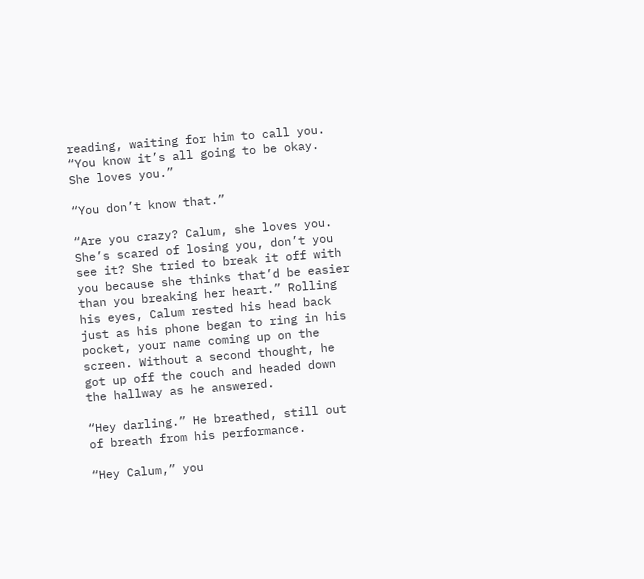reading, waiting for him to call you. “You know it’s all going to be okay. She loves you.”

“You don’t know that.”

“Are you crazy? Calum, she loves you. She’s scared of losing you, don’t you see it? She tried to break it off with you because she thinks that’d be easier than you breaking her heart.” Rolling his eyes, Calum rested his head back just as his phone began to ring in his pocket, your name coming up on the screen. Without a second thought, he got up off the couch and headed down the hallway as he answered.

“Hey darling.” He breathed, still out of breath from his performance.

“Hey Calum,” you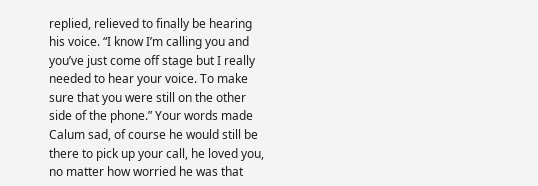replied, relieved to finally be hearing his voice. “I know I’m calling you and you’ve just come off stage but I really needed to hear your voice. To make sure that you were still on the other side of the phone.” Your words made Calum sad, of course he would still be there to pick up your call, he loved you, no matter how worried he was that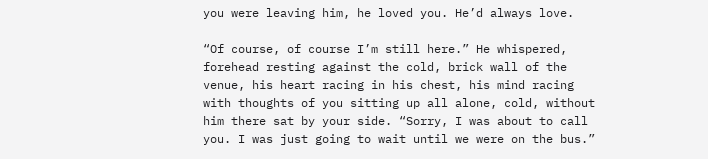you were leaving him, he loved you. He’d always love.

“Of course, of course I’m still here.” He whispered, forehead resting against the cold, brick wall of the venue, his heart racing in his chest, his mind racing with thoughts of you sitting up all alone, cold, without him there sat by your side. “Sorry, I was about to call you. I was just going to wait until we were on the bus.”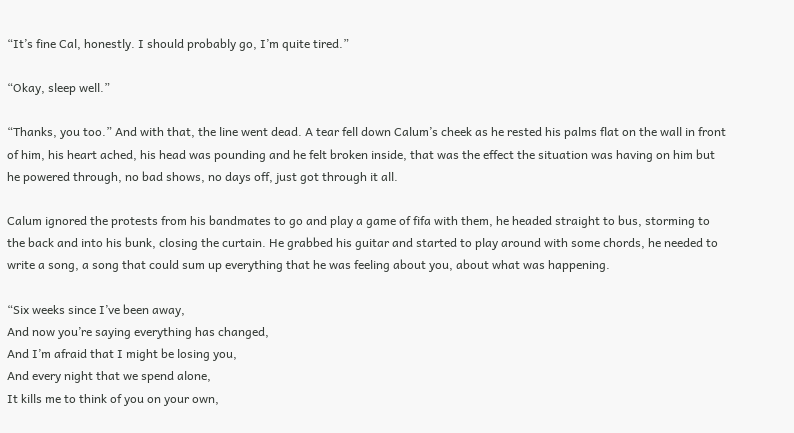“It’s fine Cal, honestly. I should probably go, I’m quite tired.”

“Okay, sleep well.”

“Thanks, you too.” And with that, the line went dead. A tear fell down Calum’s cheek as he rested his palms flat on the wall in front of him, his heart ached, his head was pounding and he felt broken inside, that was the effect the situation was having on him but he powered through, no bad shows, no days off, just got through it all.

Calum ignored the protests from his bandmates to go and play a game of fifa with them, he headed straight to bus, storming to the back and into his bunk, closing the curtain. He grabbed his guitar and started to play around with some chords, he needed to write a song, a song that could sum up everything that he was feeling about you, about what was happening.

“Six weeks since I’ve been away,
And now you’re saying everything has changed,
And I’m afraid that I might be losing you,
And every night that we spend alone,
It kills me to think of you on your own,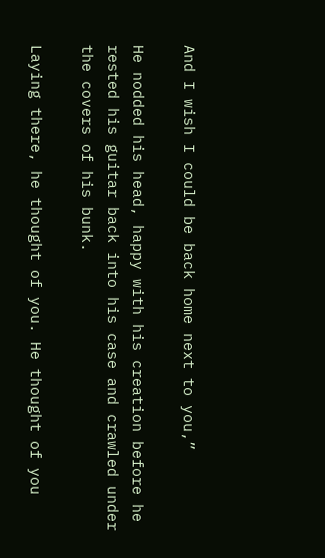And I wish I could be back home next to you,”

He nodded his head, happy with his creation before he rested his guitar back into his case and crawled under the covers of his bunk.

Laying there, he thought of you. He thought of you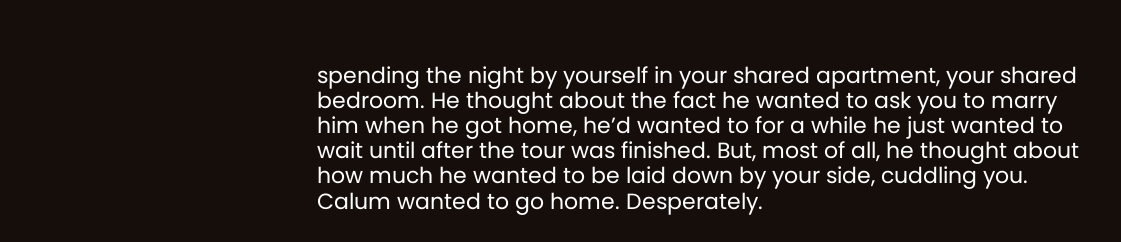spending the night by yourself in your shared apartment, your shared bedroom. He thought about the fact he wanted to ask you to marry him when he got home, he’d wanted to for a while he just wanted to wait until after the tour was finished. But, most of all, he thought about how much he wanted to be laid down by your side, cuddling you. Calum wanted to go home. Desperately.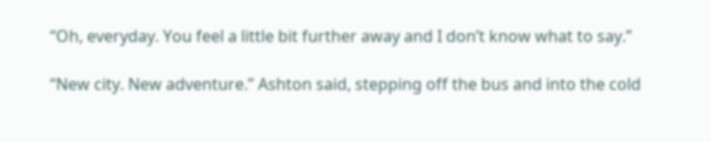“Oh, everyday. You feel a little bit further away and I don’t know what to say.”

“New city. New adventure.” Ashton said, stepping off the bus and into the cold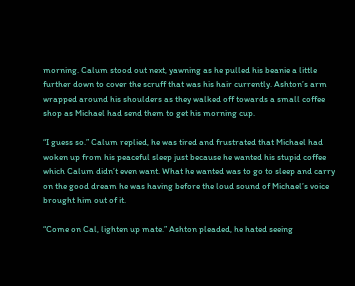morning. Calum stood out next, yawning as he pulled his beanie a little further down to cover the scruff that was his hair currently. Ashton’s arm wrapped around his shoulders as they walked off towards a small coffee shop as Michael had send them to get his morning cup.

“I guess so.” Calum replied, he was tired and frustrated that Michael had woken up from his peaceful sleep just because he wanted his stupid coffee which Calum didn’t even want. What he wanted was to go to sleep and carry on the good dream he was having before the loud sound of Michael’s voice brought him out of it.

“Come on Cal, lighten up mate.” Ashton pleaded, he hated seeing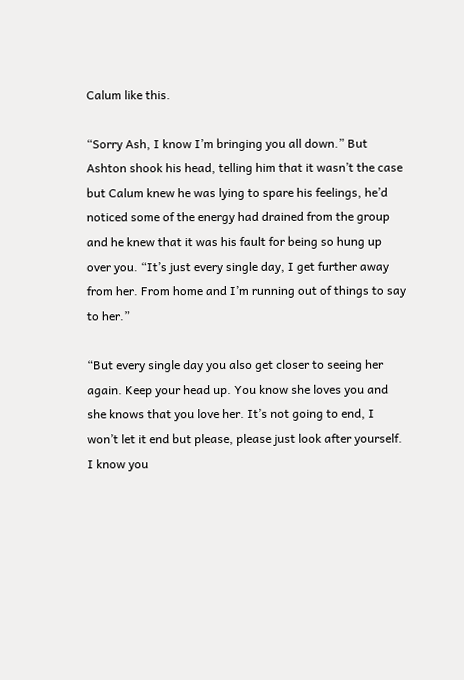Calum like this.

“Sorry Ash, I know I’m bringing you all down.” But Ashton shook his head, telling him that it wasn’t the case but Calum knew he was lying to spare his feelings, he’d noticed some of the energy had drained from the group and he knew that it was his fault for being so hung up over you. “It’s just every single day, I get further away from her. From home and I’m running out of things to say to her.”

“But every single day you also get closer to seeing her again. Keep your head up. You know she loves you and she knows that you love her. It’s not going to end, I won’t let it end but please, please just look after yourself. I know you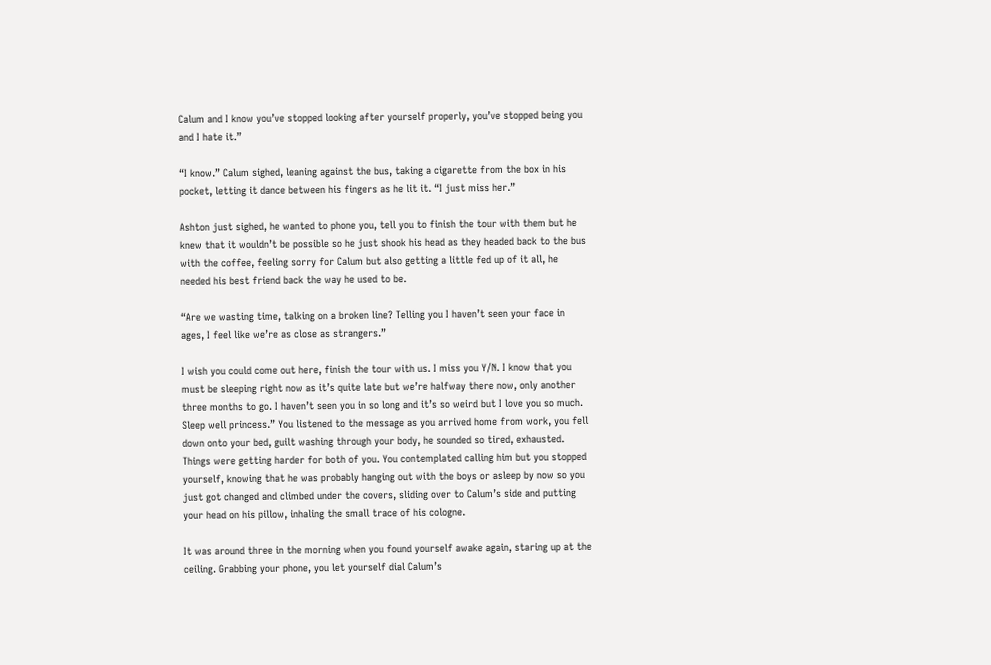Calum and I know you’ve stopped looking after yourself properly, you’ve stopped being you and I hate it.”

“I know.” Calum sighed, leaning against the bus, taking a cigarette from the box in his pocket, letting it dance between his fingers as he lit it. “I just miss her.”

Ashton just sighed, he wanted to phone you, tell you to finish the tour with them but he knew that it wouldn’t be possible so he just shook his head as they headed back to the bus with the coffee, feeling sorry for Calum but also getting a little fed up of it all, he needed his best friend back the way he used to be.

“Are we wasting time, talking on a broken line? Telling you I haven’t seen your face in ages, I feel like we’re as close as strangers.”

I wish you could come out here, finish the tour with us. I miss you Y/N. I know that you must be sleeping right now as it’s quite late but we’re halfway there now, only another three months to go. I haven’t seen you in so long and it’s so weird but I love you so much. Sleep well princess.” You listened to the message as you arrived home from work, you fell down onto your bed, guilt washing through your body, he sounded so tired, exhausted. Things were getting harder for both of you. You contemplated calling him but you stopped yourself, knowing that he was probably hanging out with the boys or asleep by now so you just got changed and climbed under the covers, sliding over to Calum’s side and putting your head on his pillow, inhaling the small trace of his cologne.

It was around three in the morning when you found yourself awake again, staring up at the ceiling. Grabbing your phone, you let yourself dial Calum’s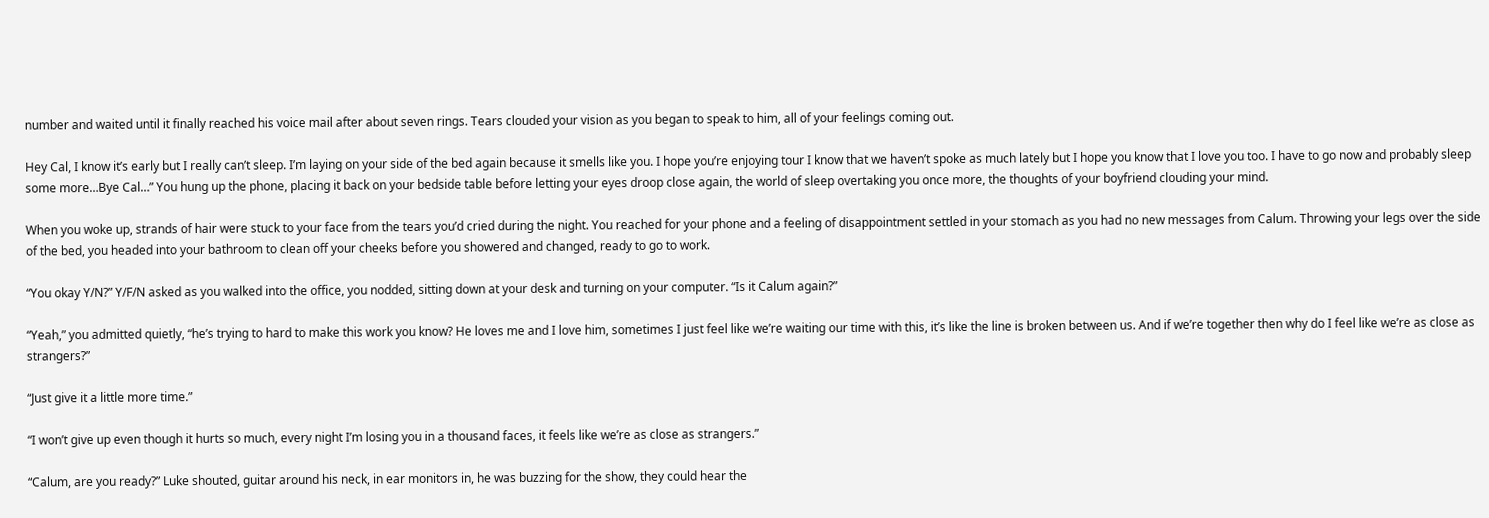number and waited until it finally reached his voice mail after about seven rings. Tears clouded your vision as you began to speak to him, all of your feelings coming out.

Hey Cal, I know it’s early but I really can’t sleep. I’m laying on your side of the bed again because it smells like you. I hope you’re enjoying tour I know that we haven’t spoke as much lately but I hope you know that I love you too. I have to go now and probably sleep some more…Bye Cal…” You hung up the phone, placing it back on your bedside table before letting your eyes droop close again, the world of sleep overtaking you once more, the thoughts of your boyfriend clouding your mind.

When you woke up, strands of hair were stuck to your face from the tears you’d cried during the night. You reached for your phone and a feeling of disappointment settled in your stomach as you had no new messages from Calum. Throwing your legs over the side of the bed, you headed into your bathroom to clean off your cheeks before you showered and changed, ready to go to work.

“You okay Y/N?” Y/F/N asked as you walked into the office, you nodded, sitting down at your desk and turning on your computer. “Is it Calum again?”

“Yeah,” you admitted quietly, “he’s trying to hard to make this work you know? He loves me and I love him, sometimes I just feel like we’re waiting our time with this, it’s like the line is broken between us. And if we’re together then why do I feel like we’re as close as strangers?”

“Just give it a little more time.”

“I won’t give up even though it hurts so much, every night I’m losing you in a thousand faces, it feels like we’re as close as strangers.”

“Calum, are you ready?” Luke shouted, guitar around his neck, in ear monitors in, he was buzzing for the show, they could hear the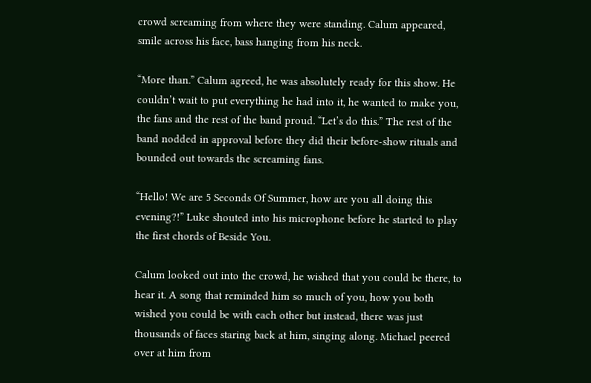crowd screaming from where they were standing. Calum appeared, smile across his face, bass hanging from his neck.

“More than.” Calum agreed, he was absolutely ready for this show. He couldn’t wait to put everything he had into it, he wanted to make you, the fans and the rest of the band proud. “Let’s do this.” The rest of the band nodded in approval before they did their before-show rituals and bounded out towards the screaming fans.

“Hello! We are 5 Seconds Of Summer, how are you all doing this evening?!” Luke shouted into his microphone before he started to play the first chords of Beside You.

Calum looked out into the crowd, he wished that you could be there, to hear it. A song that reminded him so much of you, how you both wished you could be with each other but instead, there was just thousands of faces staring back at him, singing along. Michael peered over at him from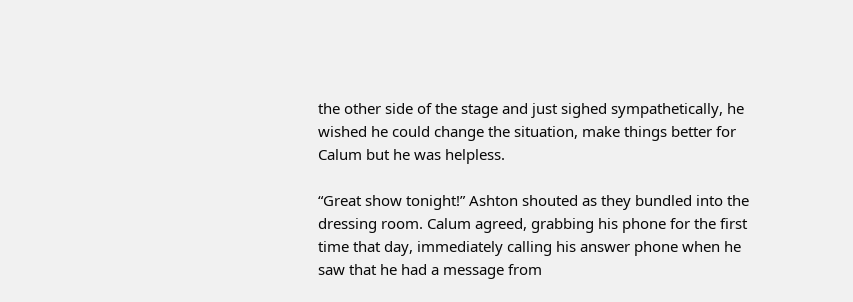the other side of the stage and just sighed sympathetically, he wished he could change the situation, make things better for Calum but he was helpless.

“Great show tonight!” Ashton shouted as they bundled into the dressing room. Calum agreed, grabbing his phone for the first time that day, immediately calling his answer phone when he saw that he had a message from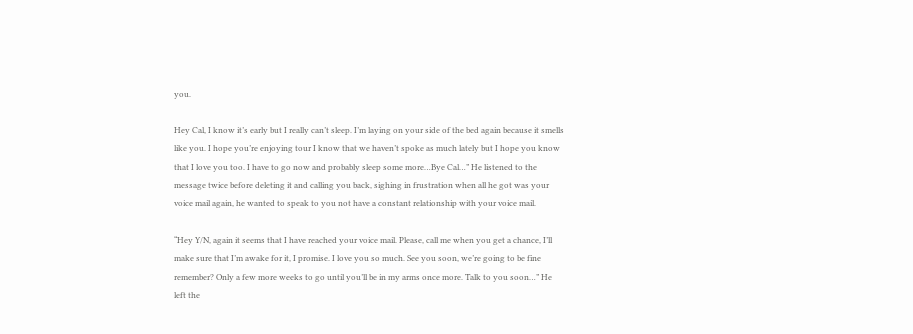you.

Hey Cal, I know it’s early but I really can’t sleep. I’m laying on your side of the bed again because it smells like you. I hope you’re enjoying tour I know that we haven’t spoke as much lately but I hope you know that I love you too. I have to go now and probably sleep some more…Bye Cal…” He listened to the message twice before deleting it and calling you back, sighing in frustration when all he got was your voice mail again, he wanted to speak to you not have a constant relationship with your voice mail.

“Hey Y/N, again it seems that I have reached your voice mail. Please, call me when you get a chance, I’ll make sure that I’m awake for it, I promise. I love you so much. See you soon, we’re going to be fine remember? Only a few more weeks to go until you’ll be in my arms once more. Talk to you soon…” He left the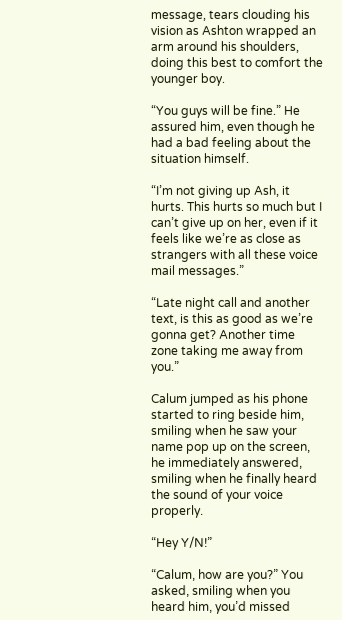message, tears clouding his vision as Ashton wrapped an arm around his shoulders, doing this best to comfort the younger boy.

“You guys will be fine.” He assured him, even though he had a bad feeling about the situation himself.

“I’m not giving up Ash, it hurts. This hurts so much but I can’t give up on her, even if it feels like we’re as close as strangers with all these voice mail messages.”

“Late night call and another text, is this as good as we’re gonna get? Another time zone taking me away from you.”

Calum jumped as his phone started to ring beside him, smiling when he saw your name pop up on the screen, he immediately answered, smiling when he finally heard the sound of your voice properly.

“Hey Y/N!”

“Calum, how are you?” You asked, smiling when you heard him, you’d missed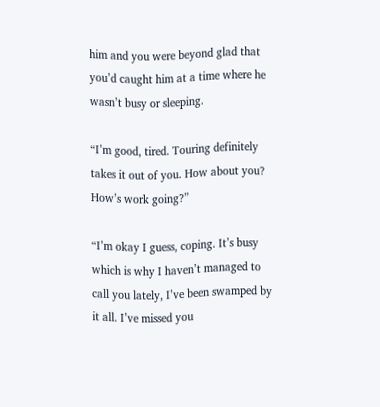him and you were beyond glad that you’d caught him at a time where he wasn’t busy or sleeping.

“I’m good, tired. Touring definitely takes it out of you. How about you? How’s work going?”

“I’m okay I guess, coping. It’s busy which is why I haven’t managed to call you lately, I’ve been swamped by it all. I’ve missed you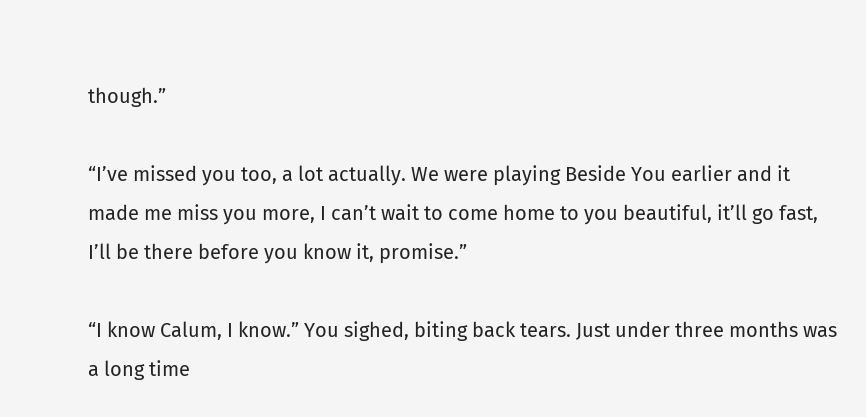though.”

“I’ve missed you too, a lot actually. We were playing Beside You earlier and it made me miss you more, I can’t wait to come home to you beautiful, it’ll go fast, I’ll be there before you know it, promise.”

“I know Calum, I know.” You sighed, biting back tears. Just under three months was a long time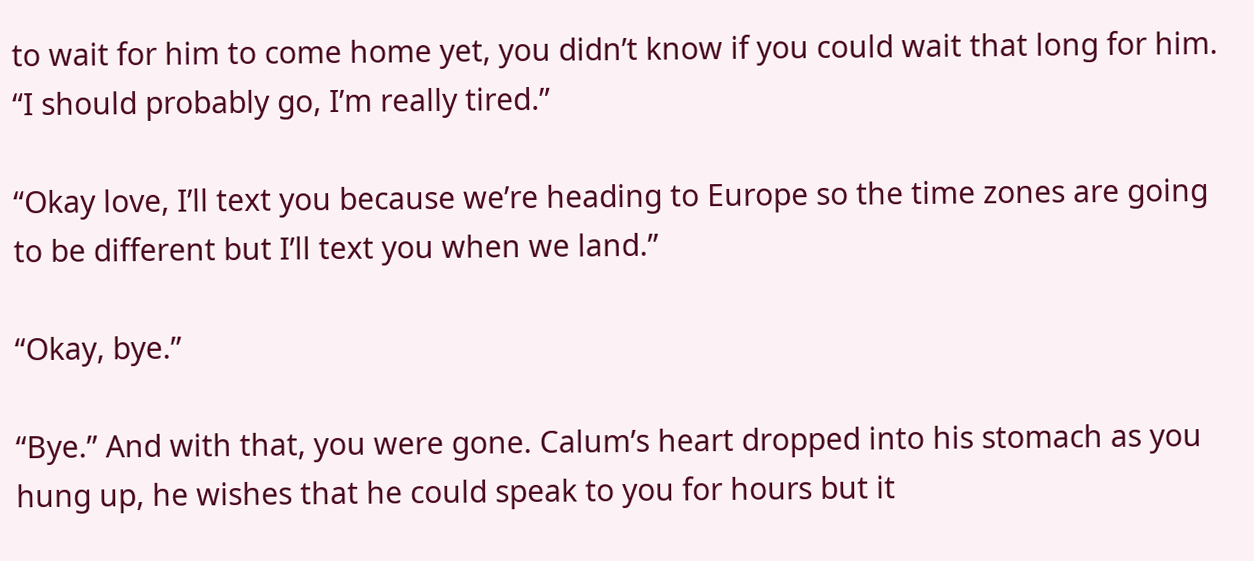to wait for him to come home yet, you didn’t know if you could wait that long for him. “I should probably go, I’m really tired.”

“Okay love, I’ll text you because we’re heading to Europe so the time zones are going to be different but I’ll text you when we land.”

“Okay, bye.”

“Bye.” And with that, you were gone. Calum’s heart dropped into his stomach as you hung up, he wishes that he could speak to you for hours but it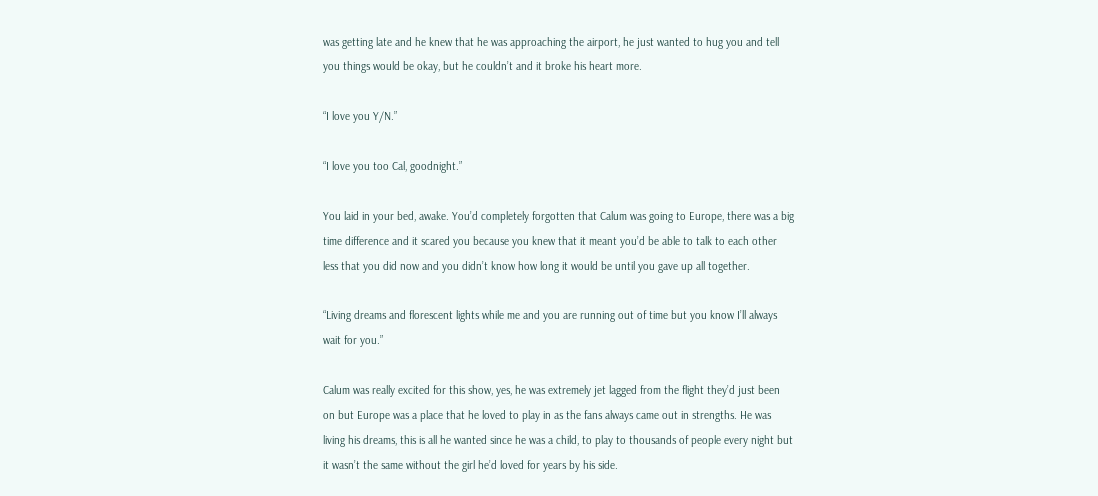was getting late and he knew that he was approaching the airport, he just wanted to hug you and tell you things would be okay, but he couldn’t and it broke his heart more.

“I love you Y/N.”

“I love you too Cal, goodnight.”

You laid in your bed, awake. You’d completely forgotten that Calum was going to Europe, there was a big time difference and it scared you because you knew that it meant you’d be able to talk to each other less that you did now and you didn’t know how long it would be until you gave up all together.

“Living dreams and florescent lights while me and you are running out of time but you know I’ll always wait for you.”

Calum was really excited for this show, yes, he was extremely jet lagged from the flight they’d just been on but Europe was a place that he loved to play in as the fans always came out in strengths. He was living his dreams, this is all he wanted since he was a child, to play to thousands of people every night but it wasn’t the same without the girl he’d loved for years by his side.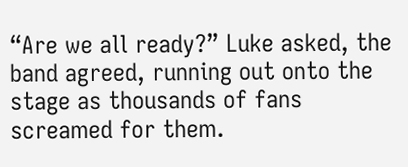“Are we all ready?” Luke asked, the band agreed, running out onto the stage as thousands of fans screamed for them.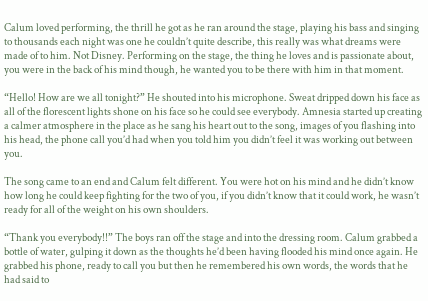Calum loved performing, the thrill he got as he ran around the stage, playing his bass and singing to thousands each night was one he couldn’t quite describe, this really was what dreams were made of to him. Not Disney. Performing on the stage, the thing he loves and is passionate about, you were in the back of his mind though, he wanted you to be there with him in that moment.

“Hello! How are we all tonight?” He shouted into his microphone. Sweat dripped down his face as all of the florescent lights shone on his face so he could see everybody. Amnesia started up creating a calmer atmosphere in the place as he sang his heart out to the song, images of you flashing into his head, the phone call you’d had when you told him you didn’t feel it was working out between you.

The song came to an end and Calum felt different. You were hot on his mind and he didn’t know how long he could keep fighting for the two of you, if you didn’t know that it could work, he wasn’t ready for all of the weight on his own shoulders.

“Thank you everybody!!” The boys ran off the stage and into the dressing room. Calum grabbed a bottle of water, gulping it down as the thoughts he’d been having flooded his mind once again. He grabbed his phone, ready to call you but then he remembered his own words, the words that he had said to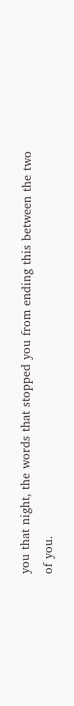you that night, the words that stopped you from ending this between the two of you.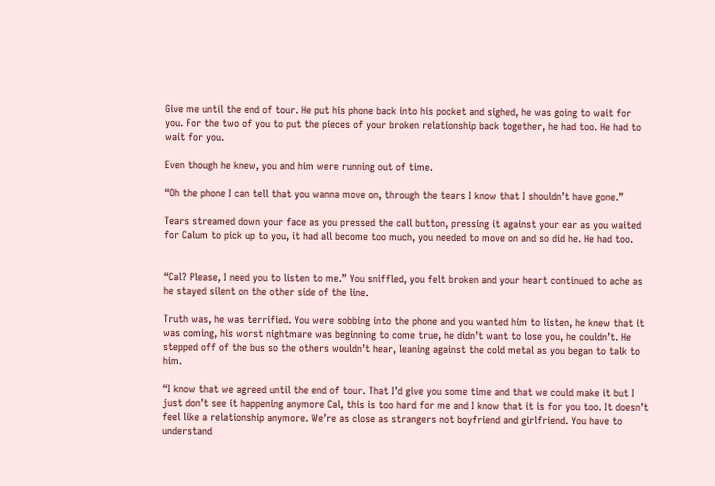Give me until the end of tour. He put his phone back into his pocket and sighed, he was going to wait for you. For the two of you to put the pieces of your broken relationship back together, he had too. He had to wait for you.

Even though he knew, you and him were running out of time.

“Oh the phone I can tell that you wanna move on, through the tears I know that I shouldn’t have gone.”

Tears streamed down your face as you pressed the call button, pressing it against your ear as you waited for Calum to pick up to you, it had all become too much, you needed to move on and so did he. He had too.


“Cal? Please, I need you to listen to me.” You sniffled, you felt broken and your heart continued to ache as he stayed silent on the other side of the line.

Truth was, he was terrified. You were sobbing into the phone and you wanted him to listen, he knew that it was coming, his worst nightmare was beginning to come true, he didn’t want to lose you, he couldn’t. He stepped off of the bus so the others wouldn’t hear, leaning against the cold metal as you began to talk to him.

“I know that we agreed until the end of tour. That I’d give you some time and that we could make it but I just don’t see it happening anymore Cal, this is too hard for me and I know that it is for you too. It doesn’t feel like a relationship anymore. We’re as close as strangers not boyfriend and girlfriend. You have to understand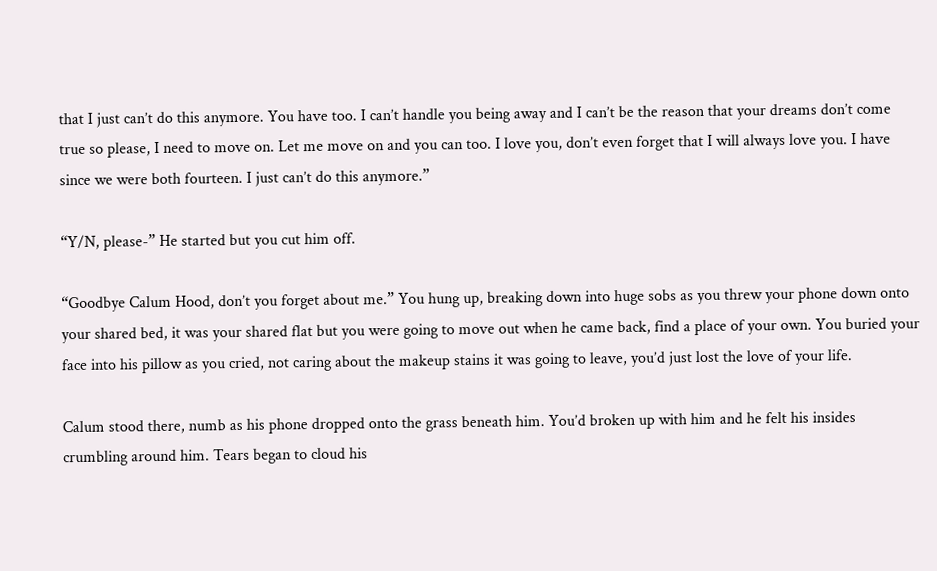that I just can’t do this anymore. You have too. I can’t handle you being away and I can’t be the reason that your dreams don’t come true so please, I need to move on. Let me move on and you can too. I love you, don’t even forget that I will always love you. I have since we were both fourteen. I just can’t do this anymore.”

“Y/N, please-” He started but you cut him off.

“Goodbye Calum Hood, don’t you forget about me.” You hung up, breaking down into huge sobs as you threw your phone down onto your shared bed, it was your shared flat but you were going to move out when he came back, find a place of your own. You buried your face into his pillow as you cried, not caring about the makeup stains it was going to leave, you’d just lost the love of your life.

Calum stood there, numb as his phone dropped onto the grass beneath him. You’d broken up with him and he felt his insides crumbling around him. Tears began to cloud his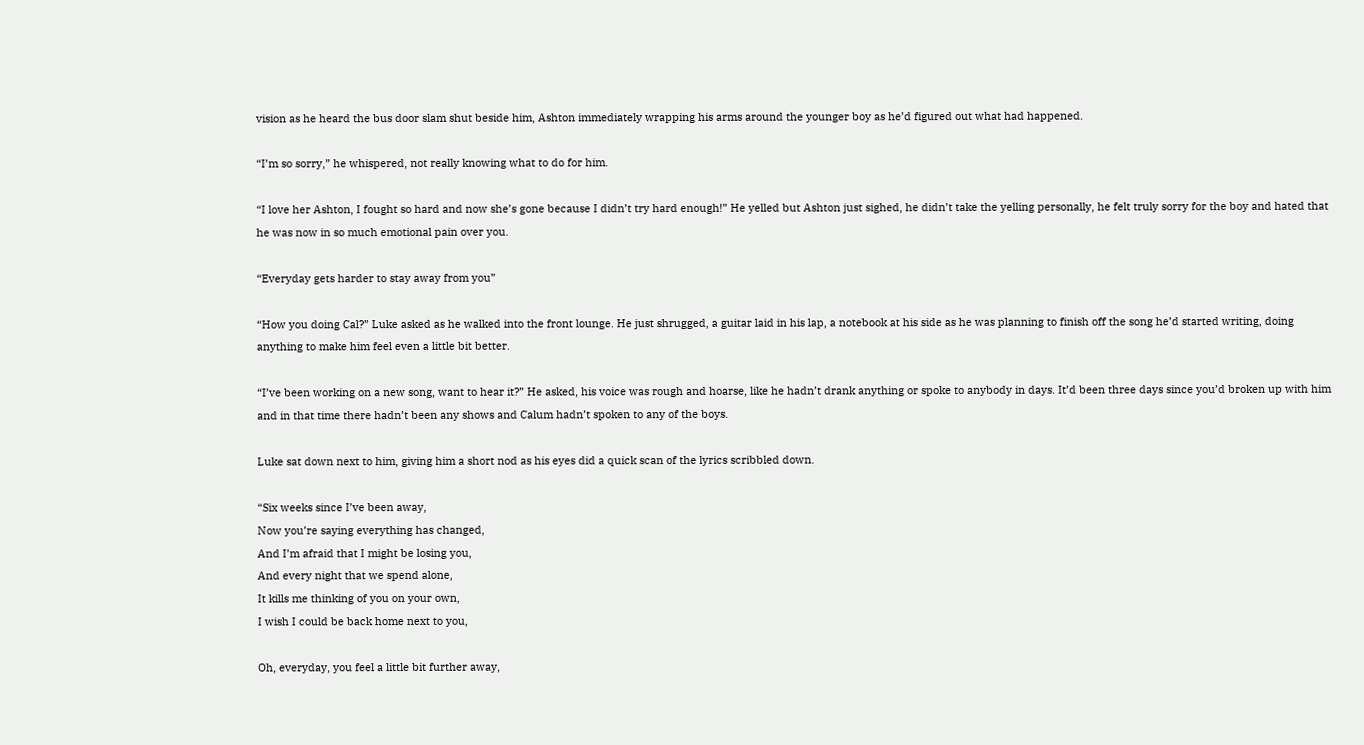vision as he heard the bus door slam shut beside him, Ashton immediately wrapping his arms around the younger boy as he’d figured out what had happened.

“I’m so sorry,” he whispered, not really knowing what to do for him.

“I love her Ashton, I fought so hard and now she’s gone because I didn’t try hard enough!” He yelled but Ashton just sighed, he didn’t take the yelling personally, he felt truly sorry for the boy and hated that he was now in so much emotional pain over you.

“Everyday gets harder to stay away from you”

“How you doing Cal?” Luke asked as he walked into the front lounge. He just shrugged, a guitar laid in his lap, a notebook at his side as he was planning to finish off the song he’d started writing, doing anything to make him feel even a little bit better.

“I’ve been working on a new song, want to hear it?” He asked, his voice was rough and hoarse, like he hadn’t drank anything or spoke to anybody in days. It’d been three days since you’d broken up with him and in that time there hadn’t been any shows and Calum hadn’t spoken to any of the boys.

Luke sat down next to him, giving him a short nod as his eyes did a quick scan of the lyrics scribbled down.

“Six weeks since I’ve been away,
Now you’re saying everything has changed,
And I’m afraid that I might be losing you,
And every night that we spend alone,
It kills me thinking of you on your own,
I wish I could be back home next to you,

Oh, everyday, you feel a little bit further away,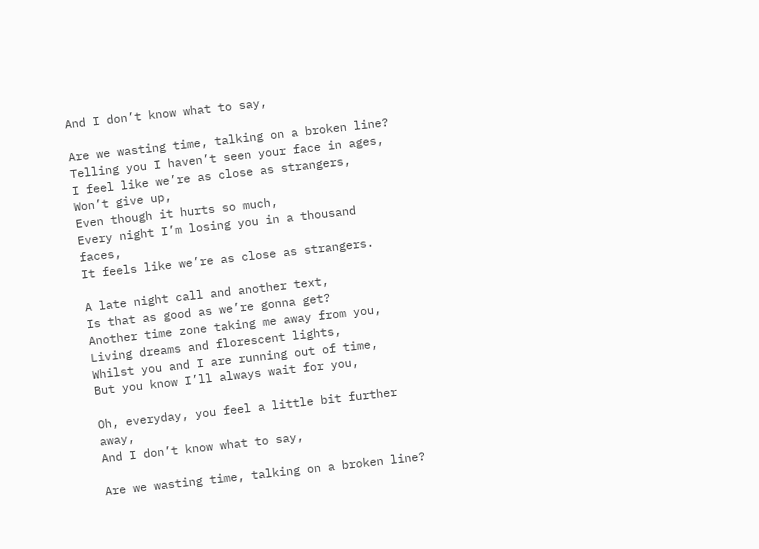And I don’t know what to say,

Are we wasting time, talking on a broken line?
Telling you I haven’t seen your face in ages,
I feel like we’re as close as strangers,
Won’t give up,
Even though it hurts so much,
Every night I’m losing you in a thousand faces,
It feels like we’re as close as strangers.

A late night call and another text,
Is that as good as we’re gonna get?
Another time zone taking me away from you,
Living dreams and florescent lights,
Whilst you and I are running out of time,
But you know I’ll always wait for you,

Oh, everyday, you feel a little bit further away,
And I don’t know what to say,

Are we wasting time, talking on a broken line?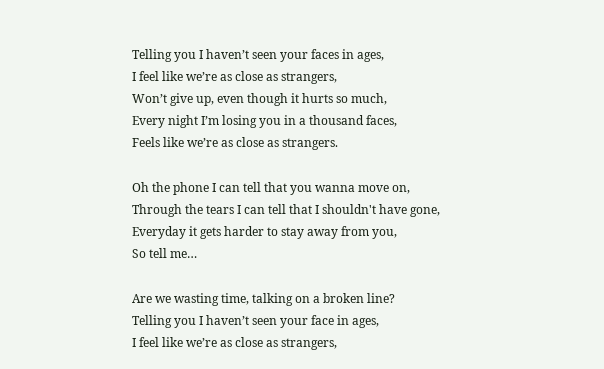Telling you I haven’t seen your faces in ages,
I feel like we’re as close as strangers,
Won’t give up, even though it hurts so much,
Every night I’m losing you in a thousand faces,
Feels like we’re as close as strangers.

Oh the phone I can tell that you wanna move on,
Through the tears I can tell that I shouldn't have gone,
Everyday it gets harder to stay away from you,
So tell me…

Are we wasting time, talking on a broken line?
Telling you I haven’t seen your face in ages,
I feel like we’re as close as strangers,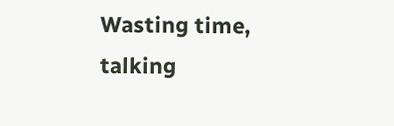Wasting time, talking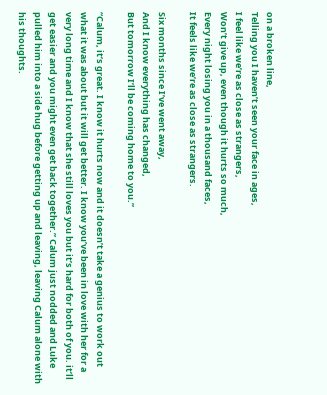on a broken line,
Telling you I haven’t seen your face in ages,
I feel like we’re as close as strangers,
Won’t give up, even though it hurts so much,
Every night losing you in a thousand faces,
It feels like we’re as close as strangers.

Six months since I’ve went away,
And I know everything has changed,
But tomorrow I’ll be coming home to you.”

“Calum, it’s great. I know it hurts now and it doesn’t take a genius to work out what it was about but it will get better. I know you’ve been in love with her for a very long time and I know that she still loves you but it’s hard for both of you. it’ll get easier and you might even get back together.” Calum just nodded and Luke pulled him into a side hug before getting up and leaving, leaving Calum alone with his thoughts.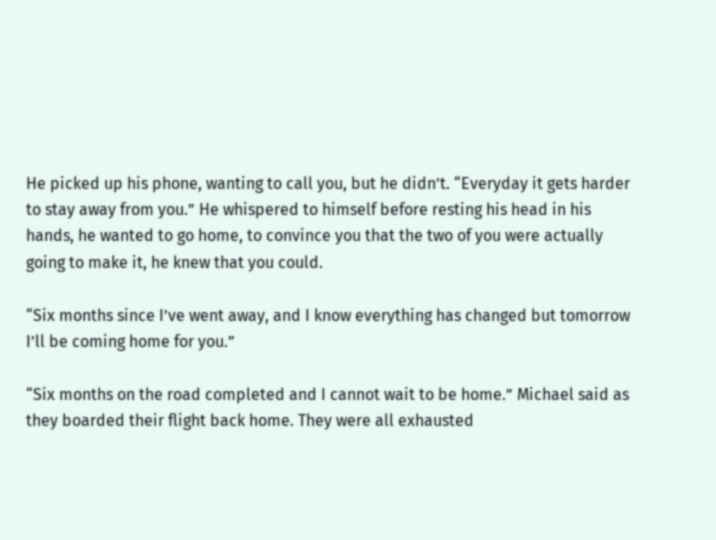He picked up his phone, wanting to call you, but he didn’t. “Everyday it gets harder to stay away from you.” He whispered to himself before resting his head in his hands, he wanted to go home, to convince you that the two of you were actually going to make it, he knew that you could.

“Six months since I’ve went away, and I know everything has changed but tomorrow I’ll be coming home for you.”

“Six months on the road completed and I cannot wait to be home.” Michael said as they boarded their flight back home. They were all exhausted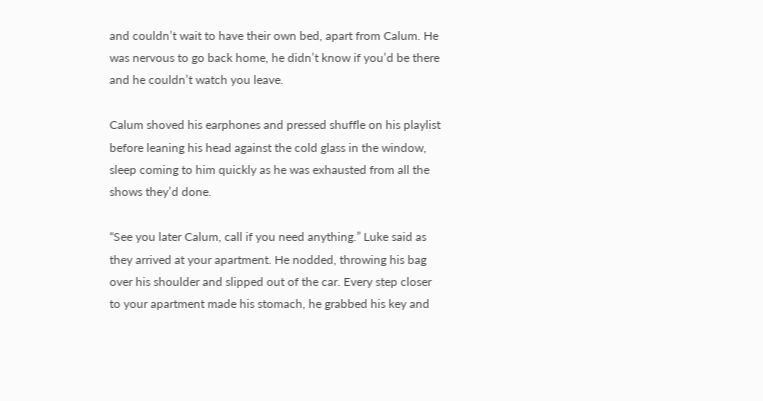and couldn’t wait to have their own bed, apart from Calum. He was nervous to go back home, he didn’t know if you’d be there and he couldn’t watch you leave.

Calum shoved his earphones and pressed shuffle on his playlist before leaning his head against the cold glass in the window, sleep coming to him quickly as he was exhausted from all the shows they’d done.

“See you later Calum, call if you need anything.” Luke said as they arrived at your apartment. He nodded, throwing his bag over his shoulder and slipped out of the car. Every step closer to your apartment made his stomach, he grabbed his key and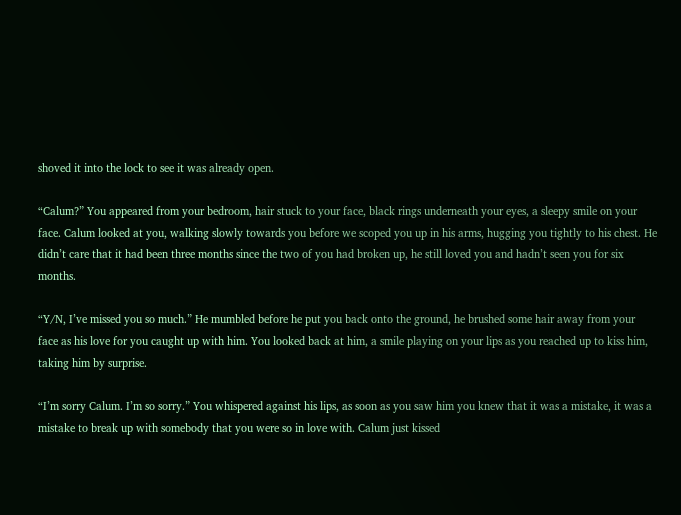shoved it into the lock to see it was already open.

“Calum?” You appeared from your bedroom, hair stuck to your face, black rings underneath your eyes, a sleepy smile on your face. Calum looked at you, walking slowly towards you before we scoped you up in his arms, hugging you tightly to his chest. He didn’t care that it had been three months since the two of you had broken up, he still loved you and hadn’t seen you for six months.

“Y/N, I’ve missed you so much.” He mumbled before he put you back onto the ground, he brushed some hair away from your face as his love for you caught up with him. You looked back at him, a smile playing on your lips as you reached up to kiss him, taking him by surprise.

“I’m sorry Calum. I’m so sorry.” You whispered against his lips, as soon as you saw him you knew that it was a mistake, it was a mistake to break up with somebody that you were so in love with. Calum just kissed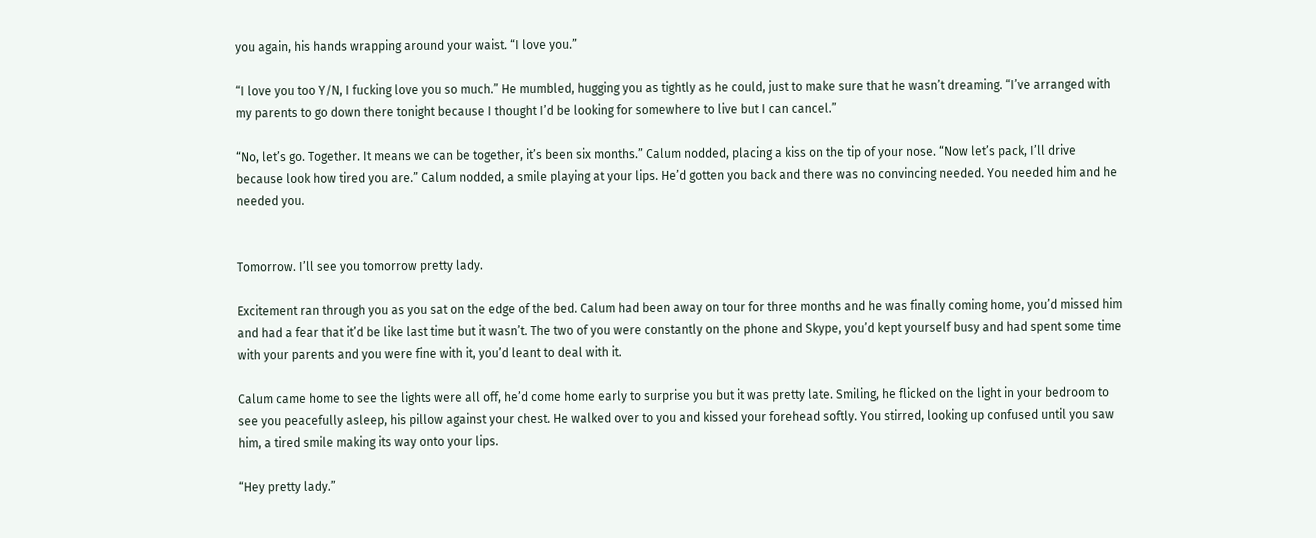you again, his hands wrapping around your waist. “I love you.”

“I love you too Y/N, I fucking love you so much.” He mumbled, hugging you as tightly as he could, just to make sure that he wasn’t dreaming. “I’ve arranged with my parents to go down there tonight because I thought I’d be looking for somewhere to live but I can cancel.”

“No, let’s go. Together. It means we can be together, it’s been six months.” Calum nodded, placing a kiss on the tip of your nose. “Now let’s pack, I’ll drive because look how tired you are.” Calum nodded, a smile playing at your lips. He’d gotten you back and there was no convincing needed. You needed him and he needed you.


Tomorrow. I’ll see you tomorrow pretty lady.

Excitement ran through you as you sat on the edge of the bed. Calum had been away on tour for three months and he was finally coming home, you’d missed him and had a fear that it’d be like last time but it wasn’t. The two of you were constantly on the phone and Skype, you’d kept yourself busy and had spent some time with your parents and you were fine with it, you’d leant to deal with it.

Calum came home to see the lights were all off, he’d come home early to surprise you but it was pretty late. Smiling, he flicked on the light in your bedroom to see you peacefully asleep, his pillow against your chest. He walked over to you and kissed your forehead softly. You stirred, looking up confused until you saw him, a tired smile making its way onto your lips.

“Hey pretty lady.”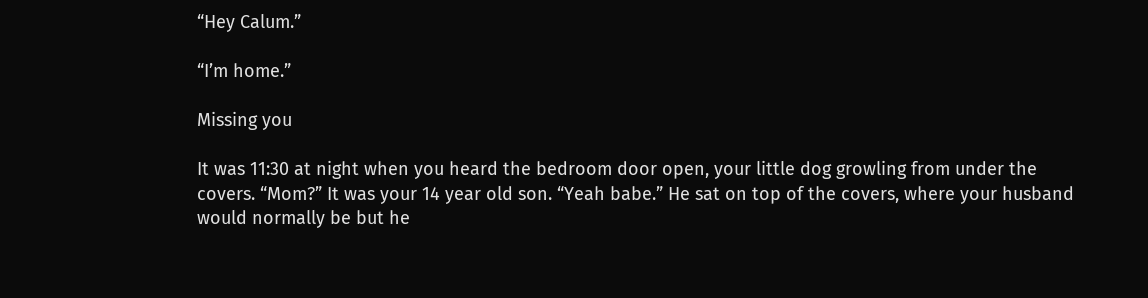“Hey Calum.”

“I’m home.”

Missing you

It was 11:30 at night when you heard the bedroom door open, your little dog growling from under the covers. “Mom?” It was your 14 year old son. “Yeah babe.” He sat on top of the covers, where your husband would normally be but he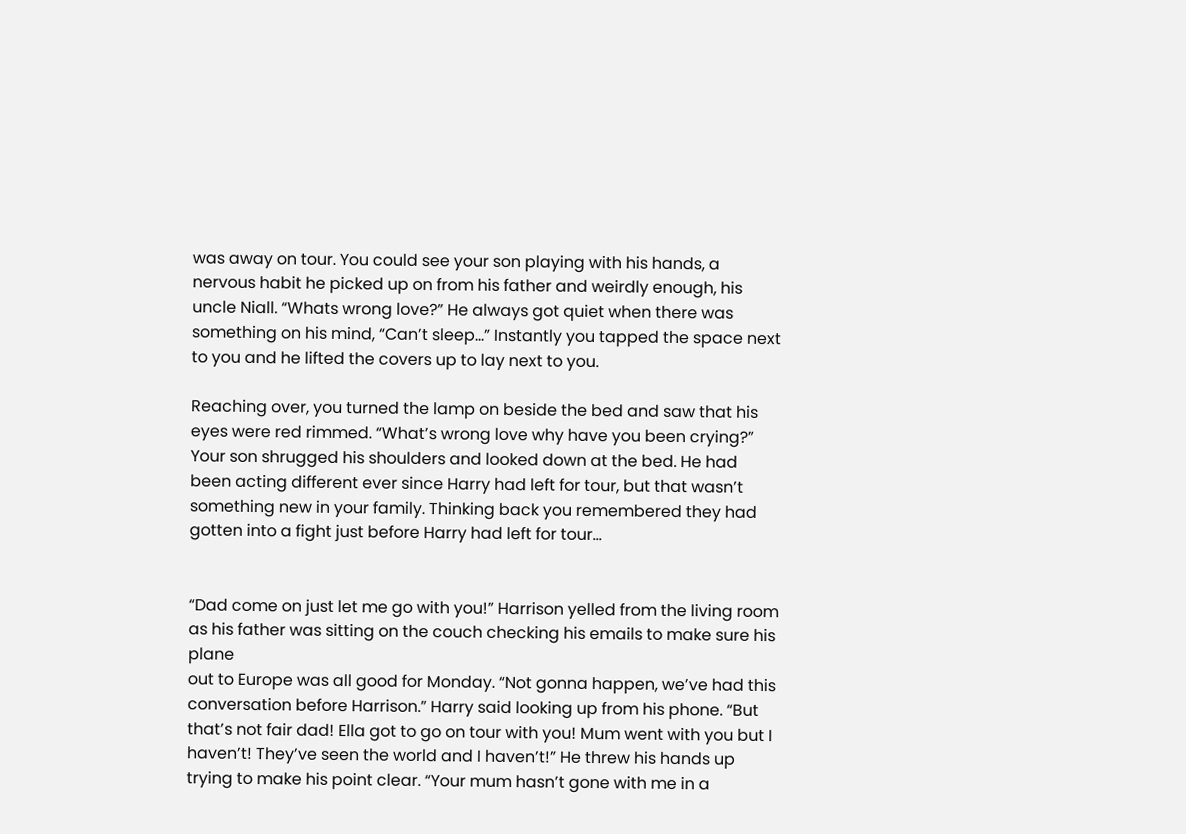was away on tour. You could see your son playing with his hands, a nervous habit he picked up on from his father and weirdly enough, his uncle Niall. “Whats wrong love?” He always got quiet when there was something on his mind, “Can’t sleep…” Instantly you tapped the space next to you and he lifted the covers up to lay next to you.

Reaching over, you turned the lamp on beside the bed and saw that his eyes were red rimmed. “What’s wrong love why have you been crying?” Your son shrugged his shoulders and looked down at the bed. He had been acting different ever since Harry had left for tour, but that wasn’t something new in your family. Thinking back you remembered they had gotten into a fight just before Harry had left for tour…


“Dad come on just let me go with you!” Harrison yelled from the living room as his father was sitting on the couch checking his emails to make sure his plane
out to Europe was all good for Monday. “Not gonna happen, we’ve had this conversation before Harrison.” Harry said looking up from his phone. “But that’s not fair dad! Ella got to go on tour with you! Mum went with you but I haven’t! They’ve seen the world and I haven’t!” He threw his hands up trying to make his point clear. “Your mum hasn’t gone with me in a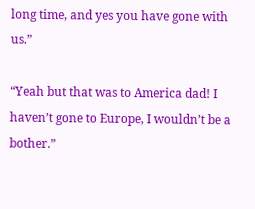long time, and yes you have gone with us.”

“Yeah but that was to America dad! I haven’t gone to Europe, I wouldn’t be a bother.”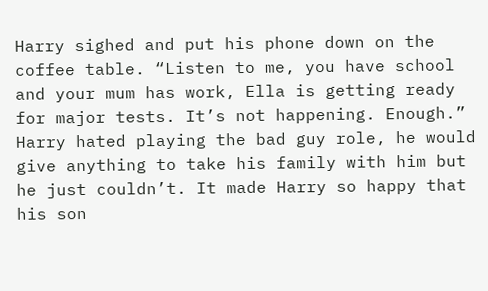Harry sighed and put his phone down on the coffee table. “Listen to me, you have school and your mum has work, Ella is getting ready for major tests. It’s not happening. Enough.” Harry hated playing the bad guy role, he would give anything to take his family with him but he just couldn’t. It made Harry so happy that his son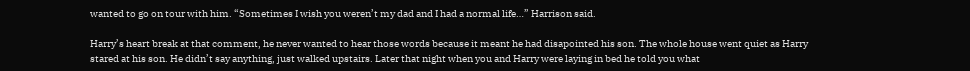wanted to go on tour with him. “Sometimes I wish you weren’t my dad and I had a normal life…” Harrison said.

Harry’s heart break at that comment, he never wanted to hear those words because it meant he had disapointed his son. The whole house went quiet as Harry stared at his son. He didn’t say anything, just walked upstairs. Later that night when you and Harry were laying in bed he told you what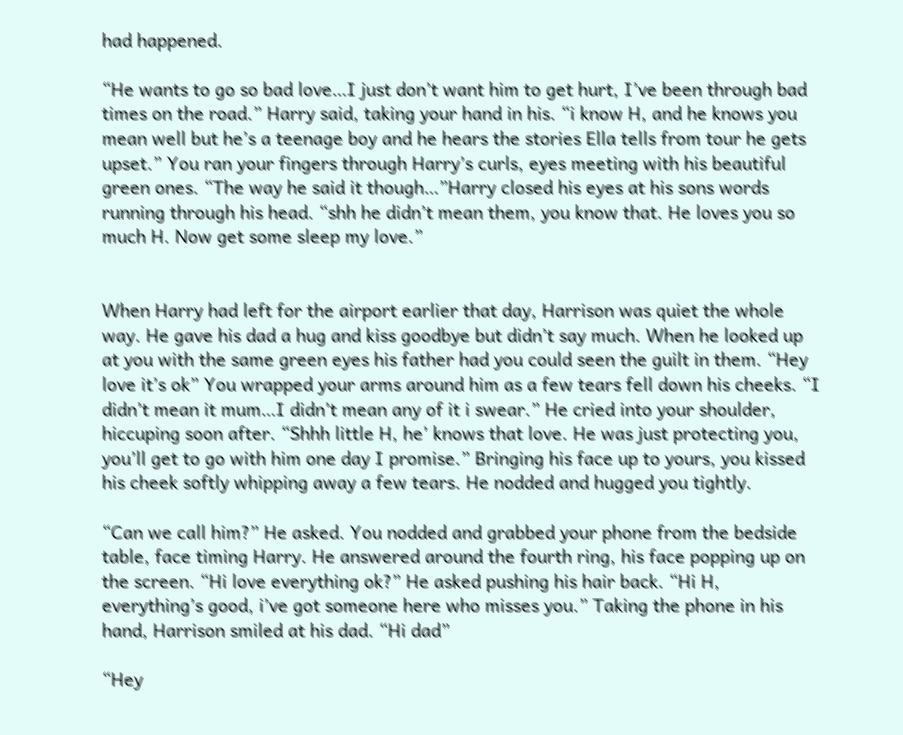had happened.

“He wants to go so bad love…I just don’t want him to get hurt, I’ve been through bad times on the road.” Harry said, taking your hand in his. “i know H, and he knows you mean well but he’s a teenage boy and he hears the stories Ella tells from tour he gets upset.” You ran your fingers through Harry’s curls, eyes meeting with his beautiful green ones. “The way he said it though…”Harry closed his eyes at his sons words running through his head. “shh he didn’t mean them, you know that. He loves you so much H. Now get some sleep my love.”


When Harry had left for the airport earlier that day, Harrison was quiet the whole way. He gave his dad a hug and kiss goodbye but didn’t say much. When he looked up at you with the same green eyes his father had you could seen the guilt in them. “Hey love it’s ok” You wrapped your arms around him as a few tears fell down his cheeks. “I didn’t mean it mum…I didn’t mean any of it i swear.” He cried into your shoulder, hiccuping soon after. “Shhh little H, he’ knows that love. He was just protecting you, you’ll get to go with him one day I promise.” Bringing his face up to yours, you kissed his cheek softly whipping away a few tears. He nodded and hugged you tightly.

“Can we call him?” He asked. You nodded and grabbed your phone from the bedside table, face timing Harry. He answered around the fourth ring, his face popping up on the screen. “Hi love everything ok?” He asked pushing his hair back. “Hi H, everything’s good, i’ve got someone here who misses you.” Taking the phone in his hand, Harrison smiled at his dad. “Hi dad”

“Hey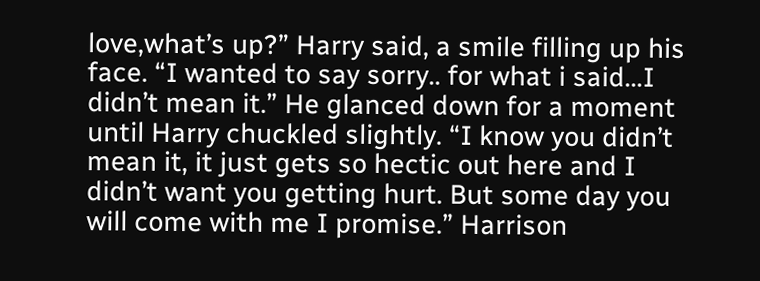love,what’s up?” Harry said, a smile filling up his face. “I wanted to say sorry.. for what i said…I didn’t mean it.” He glanced down for a moment until Harry chuckled slightly. “I know you didn’t mean it, it just gets so hectic out here and I didn’t want you getting hurt. But some day you will come with me I promise.” Harrison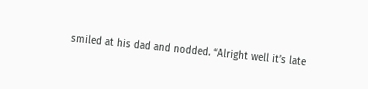smiled at his dad and nodded. “Alright well it’s late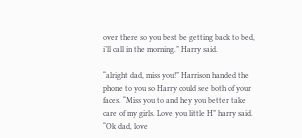over there so you best be getting back to bed, i’ll call in the morning.” Harry said.

“alright dad, miss you!” Harrison handed the phone to you so Harry could see both of your faces. “Miss you to and hey you better take care of my girls. Love you little H” harry said. “Ok dad, love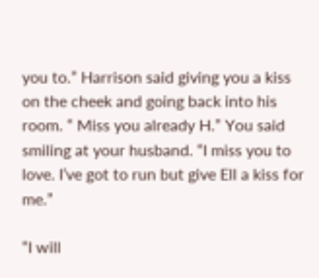you to.” Harrison said giving you a kiss on the cheek and going back into his room. “ Miss you already H.” You said smiling at your husband. “I miss you to love. I’ve got to run but give Ell a kiss for me.”

“I will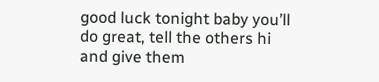good luck tonight baby you’ll do great, tell the others hi and give them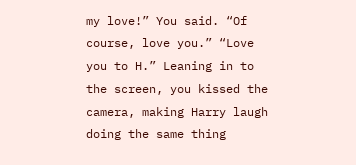my love!” You said. “Of course, love you.” “Love you to H.” Leaning in to the screen, you kissed the camera, making Harry laugh doing the same thing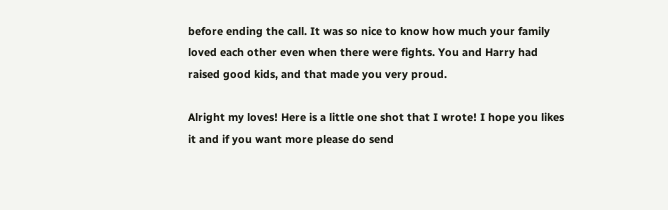before ending the call. It was so nice to know how much your family loved each other even when there were fights. You and Harry had raised good kids, and that made you very proud.

Alright my loves! Here is a little one shot that I wrote! I hope you likes it and if you want more please do send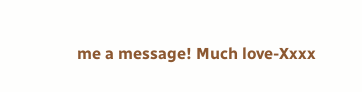me a message! Much love-Xxxx